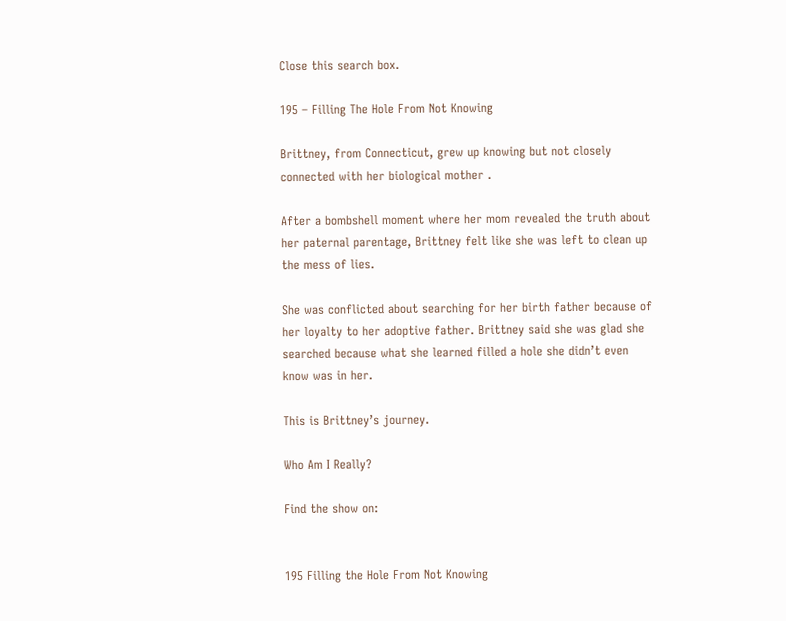Close this search box.

195 – Filling The Hole From Not Knowing

Brittney, from Connecticut, grew up knowing but not closely connected with her biological mother .

After a bombshell moment where her mom revealed the truth about her paternal parentage, Brittney felt like she was left to clean up the mess of lies.

She was conflicted about searching for her birth father because of her loyalty to her adoptive father. Brittney said she was glad she searched because what she learned filled a hole she didn’t even know was in her.

This is Brittney’s journey.

Who Am I Really?

Find the show on:


195 Filling the Hole From Not Knowing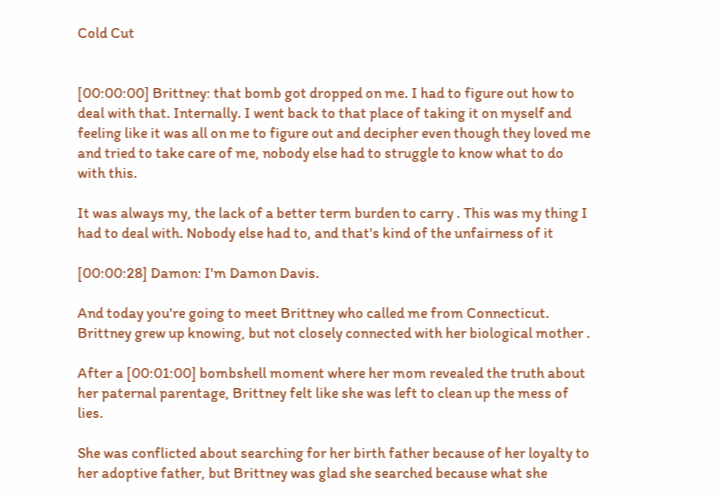Cold Cut


[00:00:00] Brittney: that bomb got dropped on me. I had to figure out how to deal with that. Internally. I went back to that place of taking it on myself and feeling like it was all on me to figure out and decipher even though they loved me and tried to take care of me, nobody else had to struggle to know what to do with this.

It was always my, the lack of a better term burden to carry . This was my thing I had to deal with. Nobody else had to, and that's kind of the unfairness of it

[00:00:28] Damon: I'm Damon Davis.

And today you're going to meet Brittney who called me from Connecticut. Brittney grew up knowing, but not closely connected with her biological mother .

After a [00:01:00] bombshell moment where her mom revealed the truth about her paternal parentage, Brittney felt like she was left to clean up the mess of lies.

She was conflicted about searching for her birth father because of her loyalty to her adoptive father, but Brittney was glad she searched because what she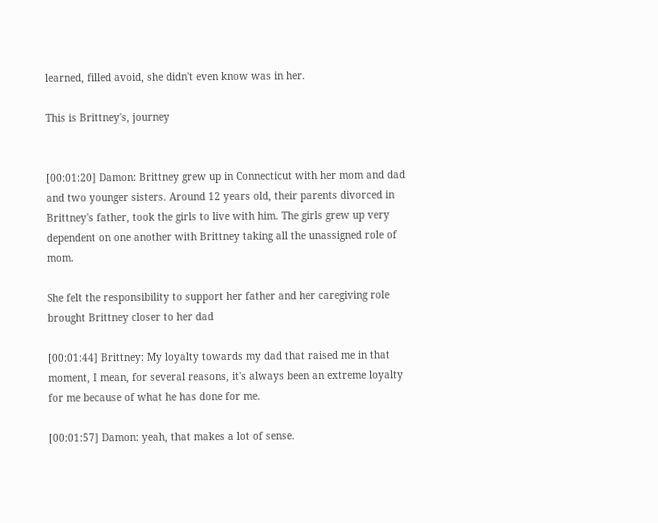learned, filled avoid, she didn't even know was in her.

This is Brittney's, journey


[00:01:20] Damon: Brittney grew up in Connecticut with her mom and dad and two younger sisters. Around 12 years old, their parents divorced in Brittney's father, took the girls to live with him. The girls grew up very dependent on one another with Brittney taking all the unassigned role of mom.

She felt the responsibility to support her father and her caregiving role brought Brittney closer to her dad

[00:01:44] Brittney: My loyalty towards my dad that raised me in that moment, I mean, for several reasons, it's always been an extreme loyalty for me because of what he has done for me.

[00:01:57] Damon: yeah, that makes a lot of sense.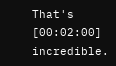That's [00:02:00] incredible.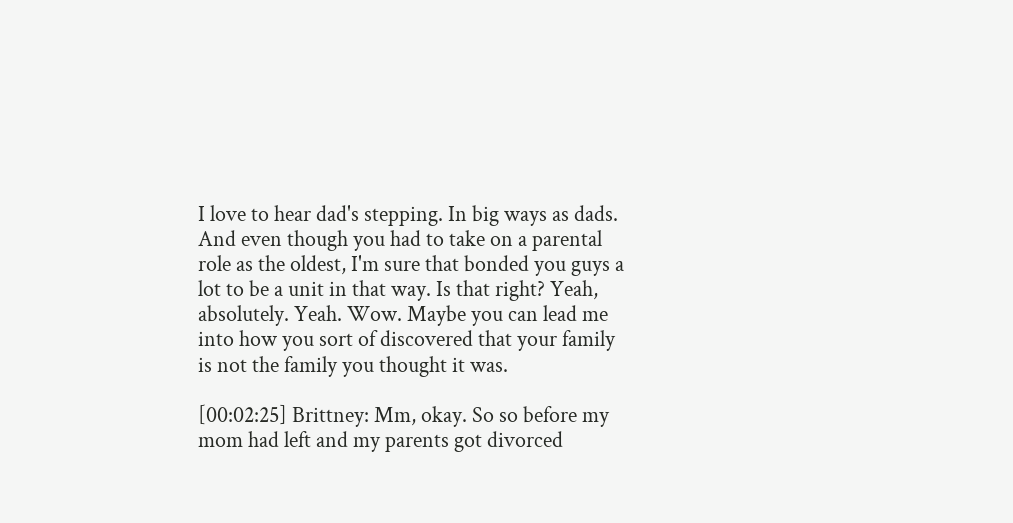I love to hear dad's stepping. In big ways as dads. And even though you had to take on a parental role as the oldest, I'm sure that bonded you guys a lot to be a unit in that way. Is that right? Yeah, absolutely. Yeah. Wow. Maybe you can lead me into how you sort of discovered that your family is not the family you thought it was.

[00:02:25] Brittney: Mm, okay. So so before my mom had left and my parents got divorced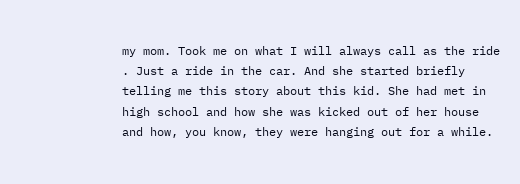my mom. Took me on what I will always call as the ride . Just a ride in the car. And she started briefly telling me this story about this kid. She had met in high school and how she was kicked out of her house and how, you know, they were hanging out for a while.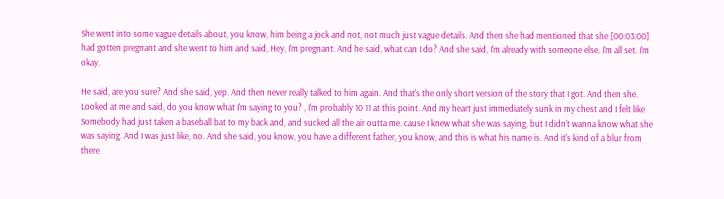She went into some vague details about, you know, him being a jock and not, not much just vague details. And then she had mentioned that she [00:03:00] had gotten pregnant and she went to him and said, Hey, I'm pregnant. And he said, what can I do? And she said, I'm already with someone else. I'm all set. I'm okay.

He said, are you sure? And she said, yep. And then never really talked to him again. And that's the only short version of the story that I got. And then she. Looked at me and said, do you know what I'm saying to you? , I'm probably 10 11 at this point. And my heart just immediately sunk in my chest and I felt like Somebody had just taken a baseball bat to my back and, and sucked all the air outta me. cause I knew what she was saying, but I didn't wanna know what she was saying. And I was just like, no. And she said, you know, you have a different father, you know, and this is what his name is. And it's kind of a blur from there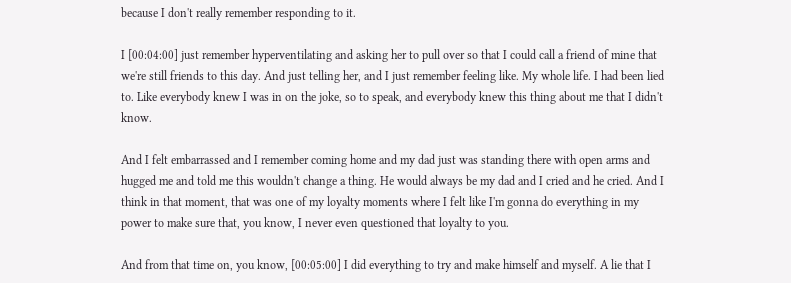because I don't really remember responding to it.

I [00:04:00] just remember hyperventilating and asking her to pull over so that I could call a friend of mine that we're still friends to this day. And just telling her, and I just remember feeling like. My whole life. I had been lied to. Like everybody knew I was in on the joke, so to speak, and everybody knew this thing about me that I didn't know.

And I felt embarrassed and I remember coming home and my dad just was standing there with open arms and hugged me and told me this wouldn't change a thing. He would always be my dad and I cried and he cried. And I think in that moment, that was one of my loyalty moments where I felt like I'm gonna do everything in my power to make sure that, you know, I never even questioned that loyalty to you.

And from that time on, you know, [00:05:00] I did everything to try and make himself and myself. A lie that I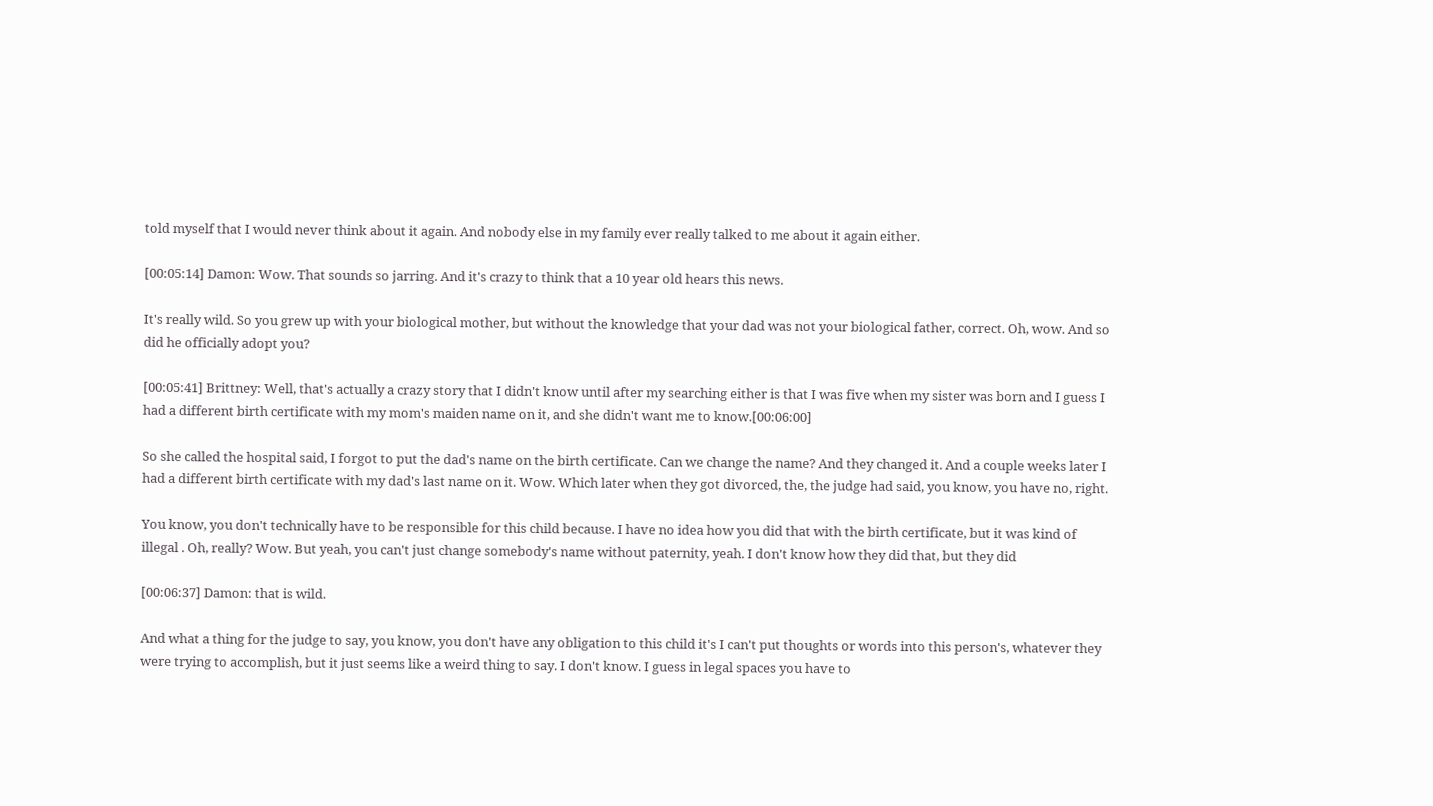told myself that I would never think about it again. And nobody else in my family ever really talked to me about it again either.

[00:05:14] Damon: Wow. That sounds so jarring. And it's crazy to think that a 10 year old hears this news.

It's really wild. So you grew up with your biological mother, but without the knowledge that your dad was not your biological father, correct. Oh, wow. And so did he officially adopt you?

[00:05:41] Brittney: Well, that's actually a crazy story that I didn't know until after my searching either is that I was five when my sister was born and I guess I had a different birth certificate with my mom's maiden name on it, and she didn't want me to know.[00:06:00]

So she called the hospital said, I forgot to put the dad's name on the birth certificate. Can we change the name? And they changed it. And a couple weeks later I had a different birth certificate with my dad's last name on it. Wow. Which later when they got divorced, the, the judge had said, you know, you have no, right.

You know, you don't technically have to be responsible for this child because. I have no idea how you did that with the birth certificate, but it was kind of illegal . Oh, really? Wow. But yeah, you can't just change somebody's name without paternity, yeah. I don't know how they did that, but they did

[00:06:37] Damon: that is wild.

And what a thing for the judge to say, you know, you don't have any obligation to this child it's I can't put thoughts or words into this person's, whatever they were trying to accomplish, but it just seems like a weird thing to say. I don't know. I guess in legal spaces you have to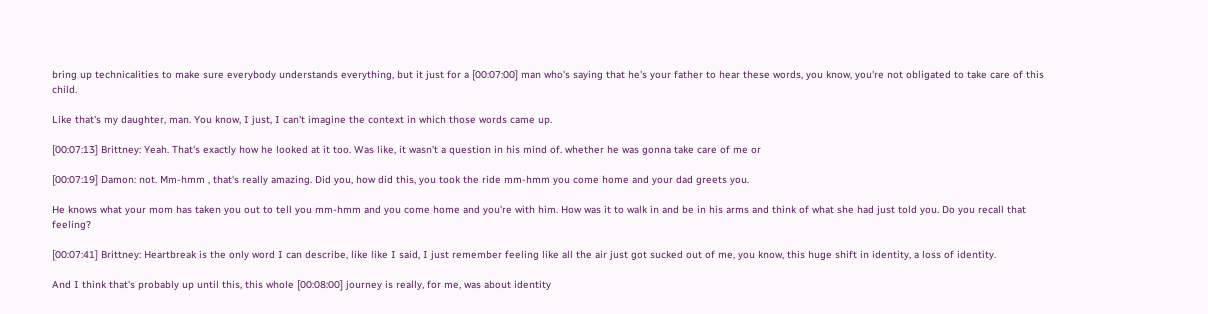bring up technicalities to make sure everybody understands everything, but it just for a [00:07:00] man who's saying that he's your father to hear these words, you know, you're not obligated to take care of this child.

Like that's my daughter, man. You know, I just, I can't imagine the context in which those words came up.

[00:07:13] Brittney: Yeah. That's exactly how he looked at it too. Was like, it wasn't a question in his mind of. whether he was gonna take care of me or

[00:07:19] Damon: not. Mm-hmm , that's really amazing. Did you, how did this, you took the ride mm-hmm you come home and your dad greets you.

He knows what your mom has taken you out to tell you mm-hmm and you come home and you're with him. How was it to walk in and be in his arms and think of what she had just told you. Do you recall that feeling?

[00:07:41] Brittney: Heartbreak is the only word I can describe, like like I said, I just remember feeling like all the air just got sucked out of me, you know, this huge shift in identity, a loss of identity.

And I think that's probably up until this, this whole [00:08:00] journey is really, for me, was about identity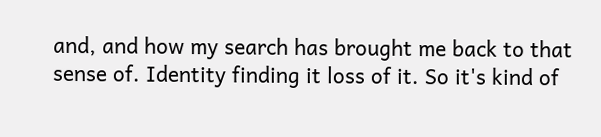and, and how my search has brought me back to that sense of. Identity finding it loss of it. So it's kind of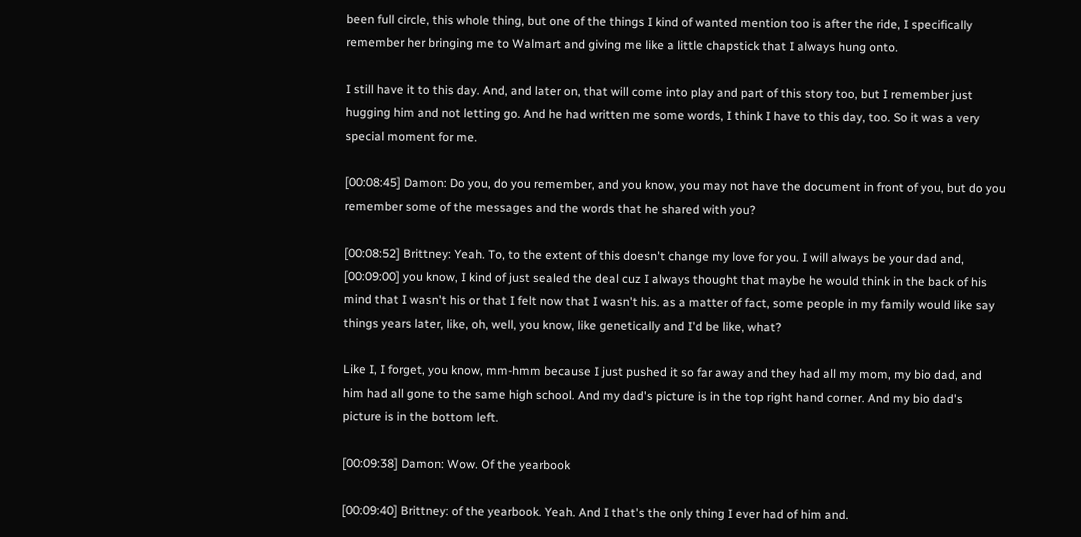been full circle, this whole thing, but one of the things I kind of wanted mention too is after the ride, I specifically remember her bringing me to Walmart and giving me like a little chapstick that I always hung onto.

I still have it to this day. And, and later on, that will come into play and part of this story too, but I remember just hugging him and not letting go. And he had written me some words, I think I have to this day, too. So it was a very special moment for me.

[00:08:45] Damon: Do you, do you remember, and you know, you may not have the document in front of you, but do you remember some of the messages and the words that he shared with you?

[00:08:52] Brittney: Yeah. To, to the extent of this doesn't change my love for you. I will always be your dad and, [00:09:00] you know, I kind of just sealed the deal cuz I always thought that maybe he would think in the back of his mind that I wasn't his or that I felt now that I wasn't his. as a matter of fact, some people in my family would like say things years later, like, oh, well, you know, like genetically and I'd be like, what?

Like I, I forget, you know, mm-hmm because I just pushed it so far away and they had all my mom, my bio dad, and him had all gone to the same high school. And my dad's picture is in the top right hand corner. And my bio dad's picture is in the bottom left.

[00:09:38] Damon: Wow. Of the yearbook

[00:09:40] Brittney: of the yearbook. Yeah. And I that's the only thing I ever had of him and.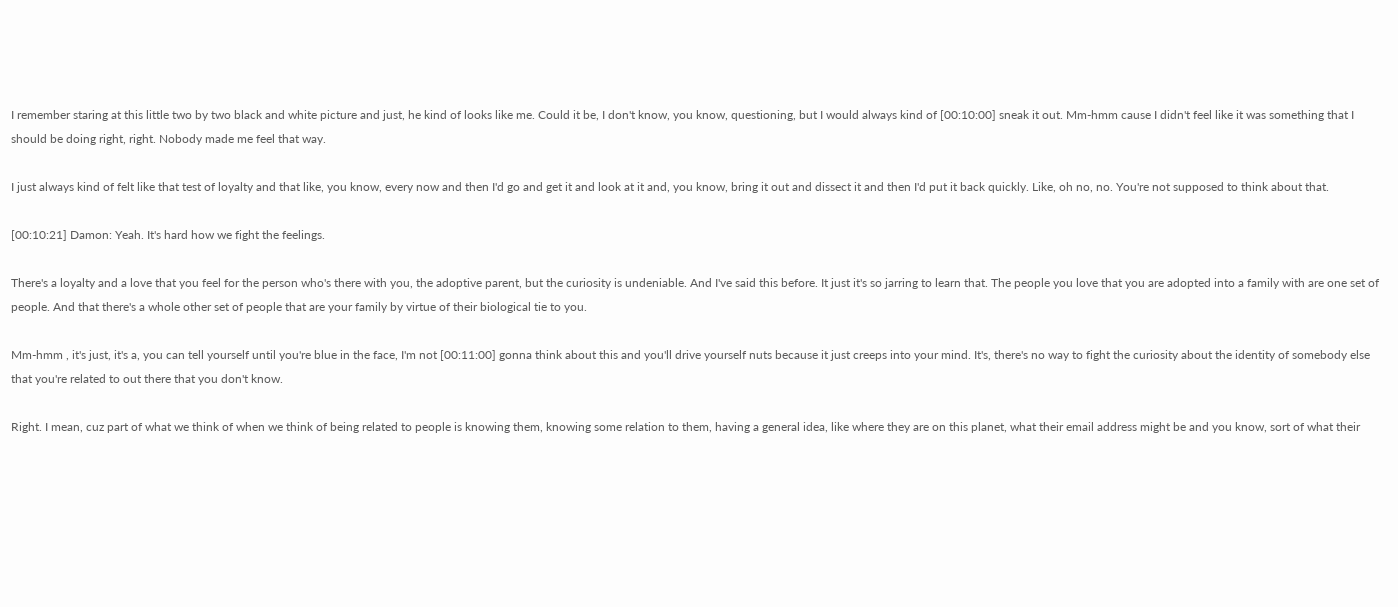I remember staring at this little two by two black and white picture and just, he kind of looks like me. Could it be, I don't know, you know, questioning, but I would always kind of [00:10:00] sneak it out. Mm-hmm cause I didn't feel like it was something that I should be doing right, right. Nobody made me feel that way.

I just always kind of felt like that test of loyalty and that like, you know, every now and then I'd go and get it and look at it and, you know, bring it out and dissect it and then I'd put it back quickly. Like, oh no, no. You're not supposed to think about that.

[00:10:21] Damon: Yeah. It's hard how we fight the feelings.

There's a loyalty and a love that you feel for the person who's there with you, the adoptive parent, but the curiosity is undeniable. And I've said this before. It just it's so jarring to learn that. The people you love that you are adopted into a family with are one set of people. And that there's a whole other set of people that are your family by virtue of their biological tie to you.

Mm-hmm , it's just, it's a, you can tell yourself until you're blue in the face, I'm not [00:11:00] gonna think about this and you'll drive yourself nuts because it just creeps into your mind. It's, there's no way to fight the curiosity about the identity of somebody else that you're related to out there that you don't know.

Right. I mean, cuz part of what we think of when we think of being related to people is knowing them, knowing some relation to them, having a general idea, like where they are on this planet, what their email address might be and you know, sort of what their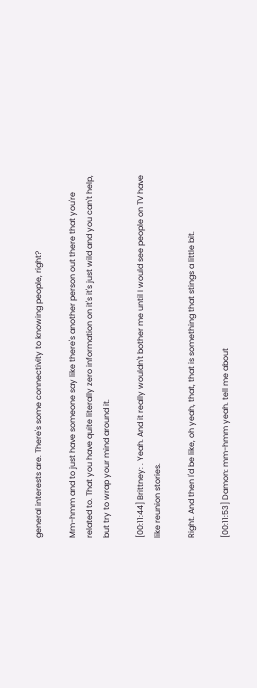general interests are. There's some connectivity to knowing people, right?

Mm-hmm and to just have someone say like there's another person out there that you're related to. That you have quite literally zero information on it's it's just wild and you can't help, but try to wrap your mind around it.

[00:11:44] Brittney: . Yeah. And it really wouldn't bother me until I would see people on TV have like reunion stories.

Right. And then I'd be like, oh yeah, that, that is something that stings a little bit.

[00:11:53] Damon: mm-hmm yeah. tell me about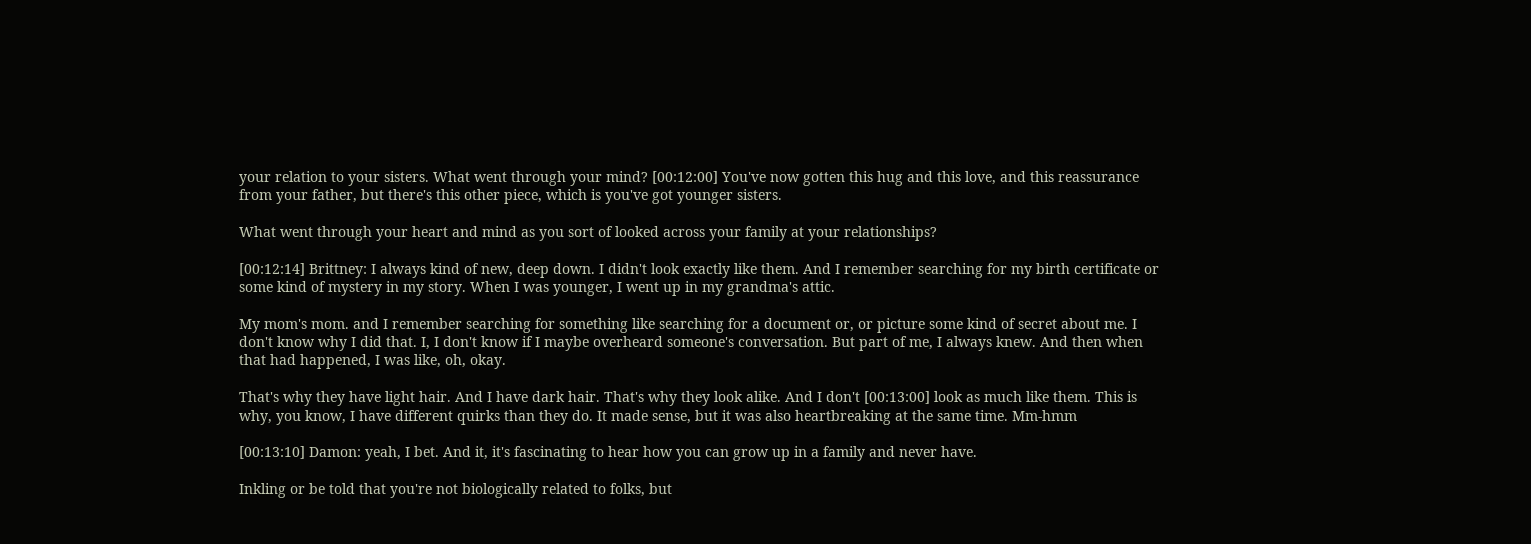your relation to your sisters. What went through your mind? [00:12:00] You've now gotten this hug and this love, and this reassurance from your father, but there's this other piece, which is you've got younger sisters.

What went through your heart and mind as you sort of looked across your family at your relationships?

[00:12:14] Brittney: I always kind of new, deep down. I didn't look exactly like them. And I remember searching for my birth certificate or some kind of mystery in my story. When I was younger, I went up in my grandma's attic.

My mom's mom. and I remember searching for something like searching for a document or, or picture some kind of secret about me. I don't know why I did that. I, I don't know if I maybe overheard someone's conversation. But part of me, I always knew. And then when that had happened, I was like, oh, okay.

That's why they have light hair. And I have dark hair. That's why they look alike. And I don't [00:13:00] look as much like them. This is why, you know, I have different quirks than they do. It made sense, but it was also heartbreaking at the same time. Mm-hmm

[00:13:10] Damon: yeah, I bet. And it, it's fascinating to hear how you can grow up in a family and never have.

Inkling or be told that you're not biologically related to folks, but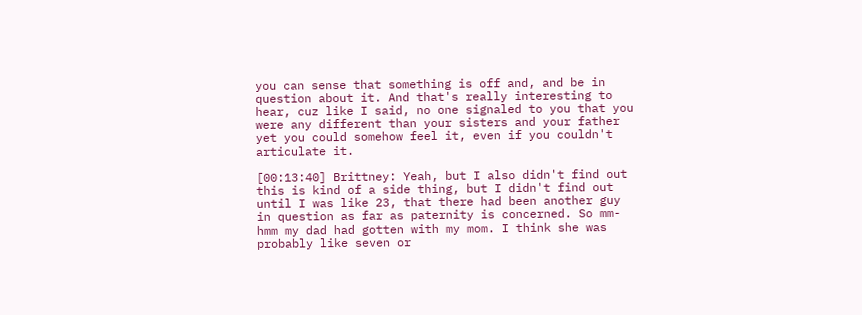you can sense that something is off and, and be in question about it. And that's really interesting to hear, cuz like I said, no one signaled to you that you were any different than your sisters and your father yet you could somehow feel it, even if you couldn't articulate it.

[00:13:40] Brittney: Yeah, but I also didn't find out this is kind of a side thing, but I didn't find out until I was like 23, that there had been another guy in question as far as paternity is concerned. So mm-hmm my dad had gotten with my mom. I think she was probably like seven or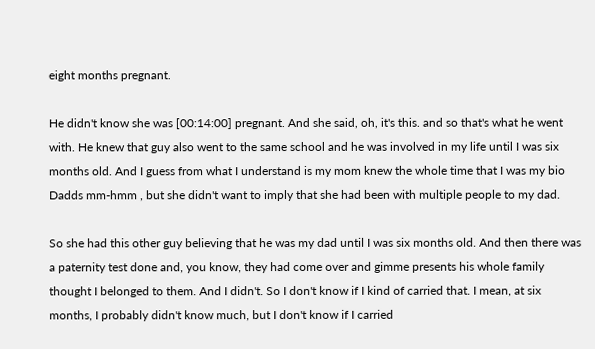eight months pregnant.

He didn't know she was [00:14:00] pregnant. And she said, oh, it's this. and so that's what he went with. He knew that guy also went to the same school and he was involved in my life until I was six months old. And I guess from what I understand is my mom knew the whole time that I was my bio Dadds mm-hmm , but she didn't want to imply that she had been with multiple people to my dad.

So she had this other guy believing that he was my dad until I was six months old. And then there was a paternity test done and, you know, they had come over and gimme presents his whole family thought I belonged to them. And I didn't. So I don't know if I kind of carried that. I mean, at six months, I probably didn't know much, but I don't know if I carried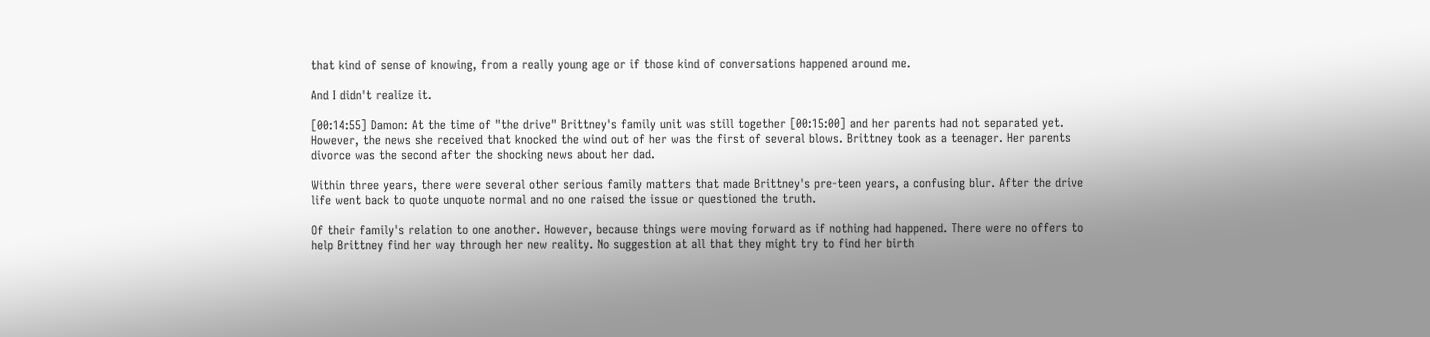that kind of sense of knowing, from a really young age or if those kind of conversations happened around me.

And I didn't realize it.

[00:14:55] Damon: At the time of "the drive" Brittney's family unit was still together [00:15:00] and her parents had not separated yet. However, the news she received that knocked the wind out of her was the first of several blows. Brittney took as a teenager. Her parents divorce was the second after the shocking news about her dad.

Within three years, there were several other serious family matters that made Brittney's pre-teen years, a confusing blur. After the drive life went back to quote unquote normal and no one raised the issue or questioned the truth.

Of their family's relation to one another. However, because things were moving forward as if nothing had happened. There were no offers to help Brittney find her way through her new reality. No suggestion at all that they might try to find her birth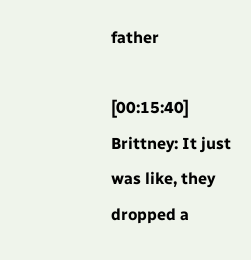father

[00:15:40] Brittney: It just was like, they dropped a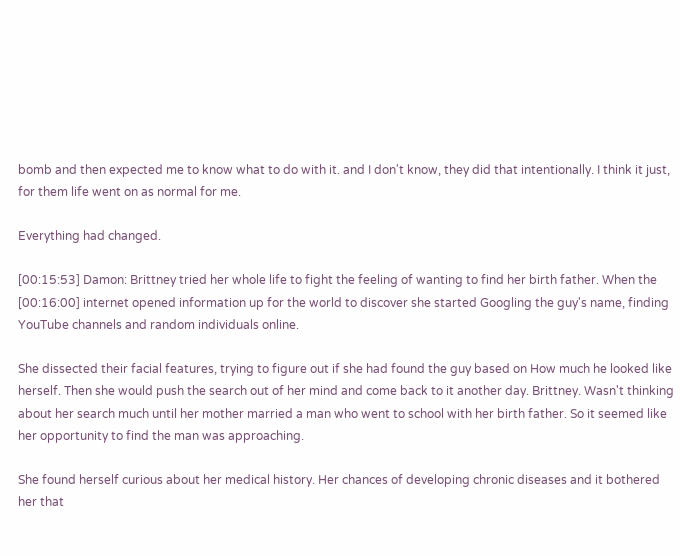bomb and then expected me to know what to do with it. and I don't know, they did that intentionally. I think it just, for them life went on as normal for me.

Everything had changed.

[00:15:53] Damon: Brittney tried her whole life to fight the feeling of wanting to find her birth father. When the [00:16:00] internet opened information up for the world to discover she started Googling the guy's name, finding YouTube channels and random individuals online.

She dissected their facial features, trying to figure out if she had found the guy based on How much he looked like herself. Then she would push the search out of her mind and come back to it another day. Brittney. Wasn't thinking about her search much until her mother married a man who went to school with her birth father. So it seemed like her opportunity to find the man was approaching.

She found herself curious about her medical history. Her chances of developing chronic diseases and it bothered her that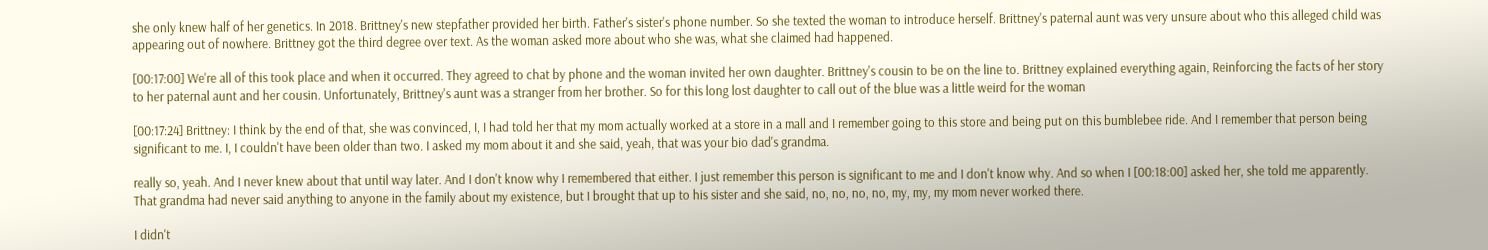she only knew half of her genetics. In 2018. Brittney's new stepfather provided her birth. Father's sister's phone number. So she texted the woman to introduce herself. Brittney's paternal aunt was very unsure about who this alleged child was appearing out of nowhere. Brittney got the third degree over text. As the woman asked more about who she was, what she claimed had happened.

[00:17:00] We're all of this took place and when it occurred. They agreed to chat by phone and the woman invited her own daughter. Brittney's cousin to be on the line to. Brittney explained everything again, Reinforcing the facts of her story to her paternal aunt and her cousin. Unfortunately, Brittney's aunt was a stranger from her brother. So for this long lost daughter to call out of the blue was a little weird for the woman

[00:17:24] Brittney: I think by the end of that, she was convinced, I, I had told her that my mom actually worked at a store in a mall and I remember going to this store and being put on this bumblebee ride. And I remember that person being significant to me. I, I couldn't have been older than two. I asked my mom about it and she said, yeah, that was your bio dad's grandma.

really so, yeah. And I never knew about that until way later. And I don't know why I remembered that either. I just remember this person is significant to me and I don't know why. And so when I [00:18:00] asked her, she told me apparently. That grandma had never said anything to anyone in the family about my existence, but I brought that up to his sister and she said, no, no, no, no, my, my, my mom never worked there.

I didn't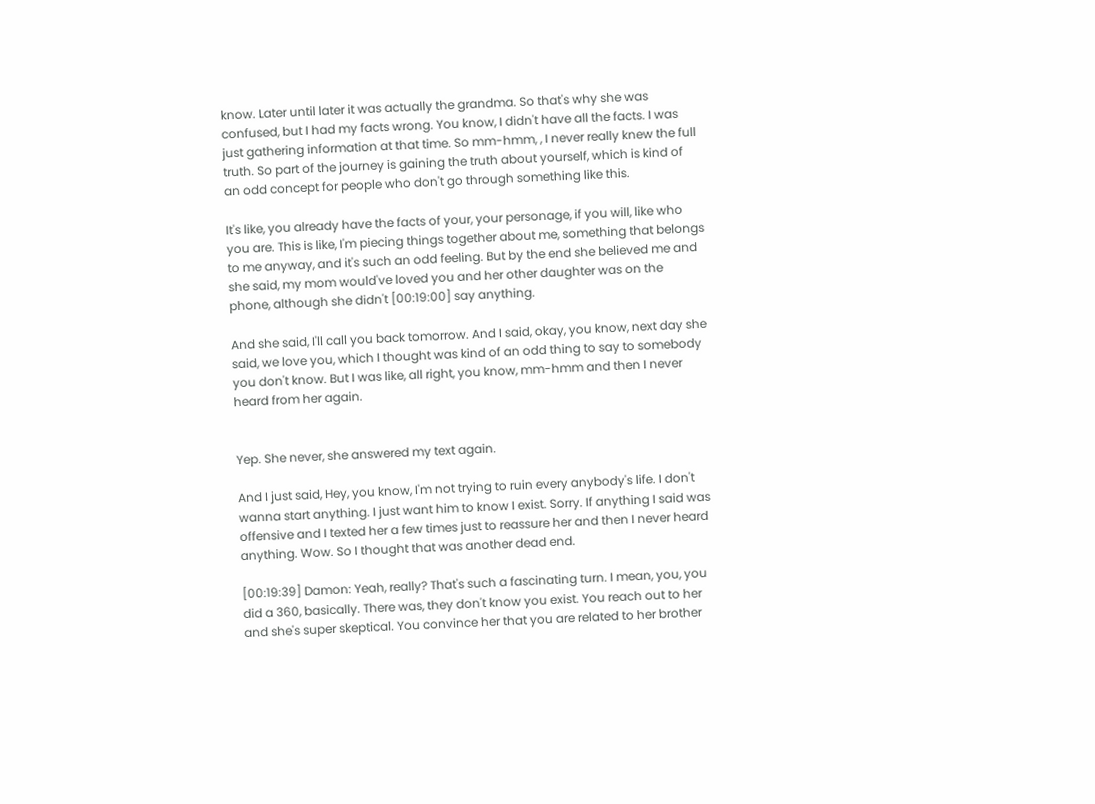know. Later until later it was actually the grandma. So that's why she was confused, but I had my facts wrong. You know, I didn't have all the facts. I was just gathering information at that time. So mm-hmm, , I never really knew the full truth. So part of the journey is gaining the truth about yourself, which is kind of an odd concept for people who don't go through something like this.

It's like, you already have the facts of your, your personage, if you will, like who you are. This is like, I'm piecing things together about me, something that belongs to me anyway, and it's such an odd feeling. But by the end she believed me and she said, my mom would've loved you and her other daughter was on the phone, although she didn't [00:19:00] say anything.

And she said, I'll call you back tomorrow. And I said, okay, you know, next day she said, we love you, which I thought was kind of an odd thing to say to somebody you don't know. But I was like, all right, you know, mm-hmm and then I never heard from her again.


Yep. She never, she answered my text again.

And I just said, Hey, you know, I'm not trying to ruin every anybody's life. I don't wanna start anything. I just want him to know I exist. Sorry. If anything I said was offensive and I texted her a few times just to reassure her and then I never heard anything. Wow. So I thought that was another dead end.

[00:19:39] Damon: Yeah, really? That's such a fascinating turn. I mean, you, you did a 360, basically. There was, they don't know you exist. You reach out to her and she's super skeptical. You convince her that you are related to her brother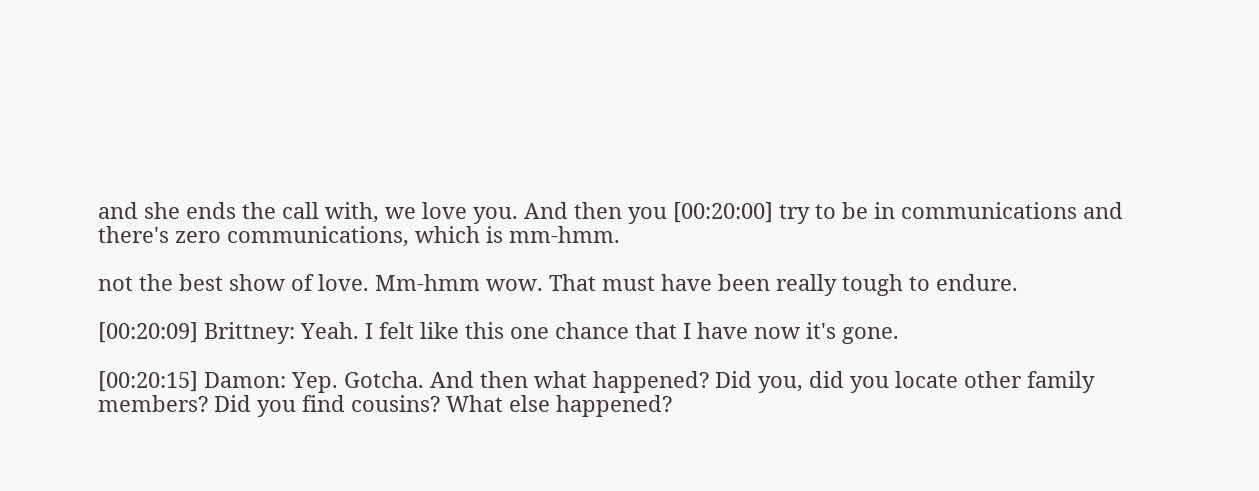and she ends the call with, we love you. And then you [00:20:00] try to be in communications and there's zero communications, which is mm-hmm.

not the best show of love. Mm-hmm wow. That must have been really tough to endure.

[00:20:09] Brittney: Yeah. I felt like this one chance that I have now it's gone.

[00:20:15] Damon: Yep. Gotcha. And then what happened? Did you, did you locate other family members? Did you find cousins? What else happened?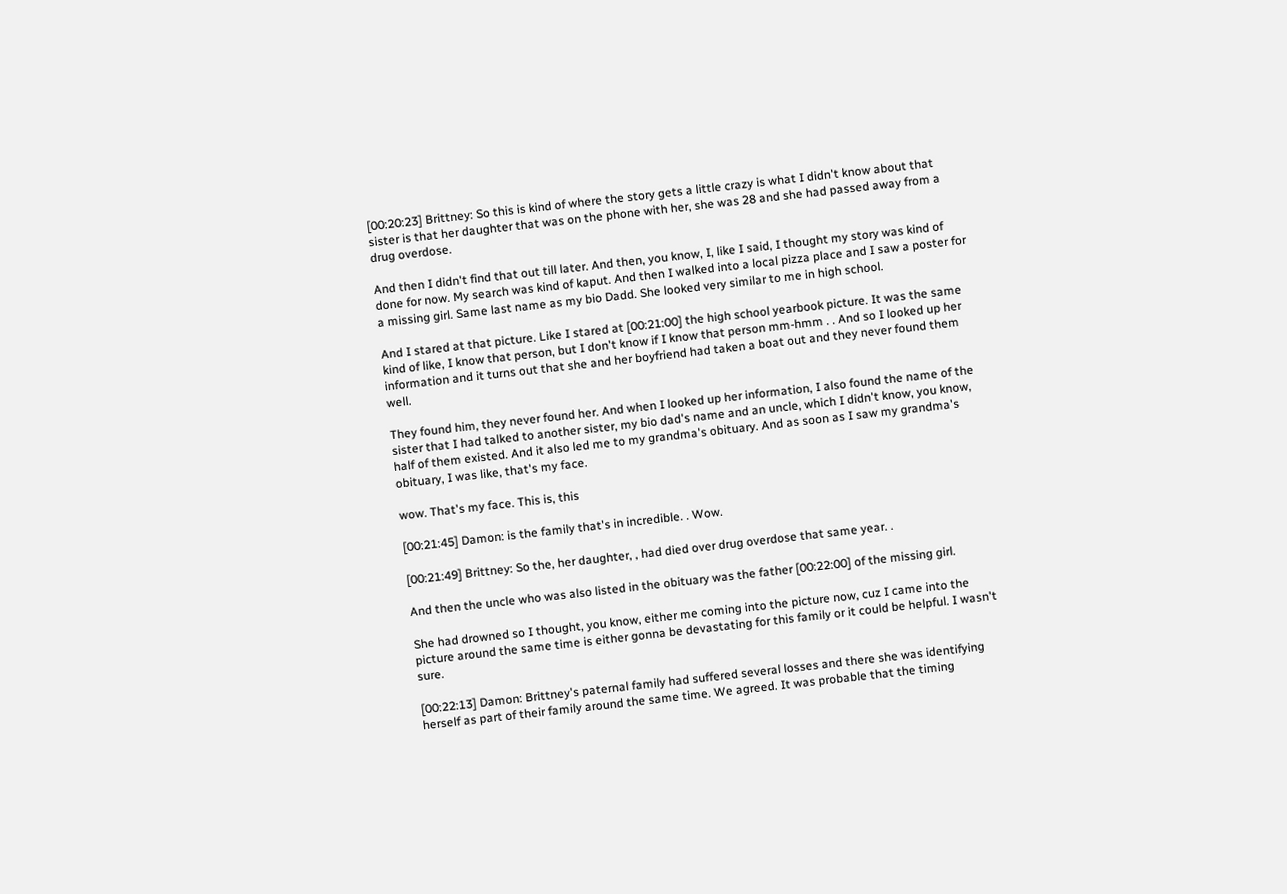[00:20:23] Brittney: So this is kind of where the story gets a little crazy is what I didn't know about that sister is that her daughter that was on the phone with her, she was 28 and she had passed away from a drug overdose.

And then I didn't find that out till later. And then, you know, I, like I said, I thought my story was kind of done for now. My search was kind of kaput. And then I walked into a local pizza place and I saw a poster for a missing girl. Same last name as my bio Dadd. She looked very similar to me in high school.

And I stared at that picture. Like I stared at [00:21:00] the high school yearbook picture. It was the same kind of like, I know that person, but I don't know if I know that person mm-hmm . . And so I looked up her information and it turns out that she and her boyfriend had taken a boat out and they never found them well.

They found him, they never found her. And when I looked up her information, I also found the name of the sister that I had talked to another sister, my bio dad's name and an uncle, which I didn't know, you know, half of them existed. And it also led me to my grandma's obituary. And as soon as I saw my grandma's obituary, I was like, that's my face.

wow. That's my face. This is, this

[00:21:45] Damon: is the family that's in incredible. . Wow.

[00:21:49] Brittney: So the, her daughter, , had died over drug overdose that same year. .

And then the uncle who was also listed in the obituary was the father [00:22:00] of the missing girl.

She had drowned so I thought, you know, either me coming into the picture now, cuz I came into the picture around the same time is either gonna be devastating for this family or it could be helpful. I wasn't sure.

[00:22:13] Damon: Brittney's paternal family had suffered several losses and there she was identifying herself as part of their family around the same time. We agreed. It was probable that the timing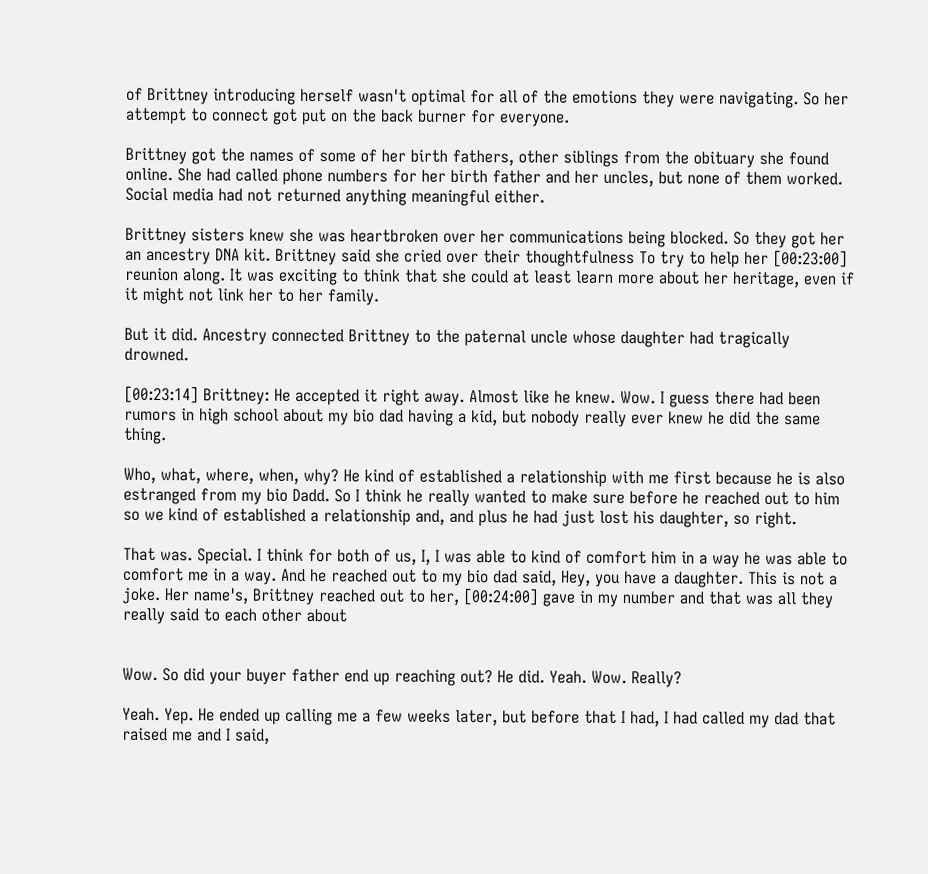of Brittney introducing herself wasn't optimal for all of the emotions they were navigating. So her attempt to connect got put on the back burner for everyone.

Brittney got the names of some of her birth fathers, other siblings from the obituary she found online. She had called phone numbers for her birth father and her uncles, but none of them worked. Social media had not returned anything meaningful either.

Brittney sisters knew she was heartbroken over her communications being blocked. So they got her an ancestry DNA kit. Brittney said she cried over their thoughtfulness To try to help her [00:23:00] reunion along. It was exciting to think that she could at least learn more about her heritage, even if it might not link her to her family.

But it did. Ancestry connected Brittney to the paternal uncle whose daughter had tragically drowned.

[00:23:14] Brittney: He accepted it right away. Almost like he knew. Wow. I guess there had been rumors in high school about my bio dad having a kid, but nobody really ever knew he did the same thing.

Who, what, where, when, why? He kind of established a relationship with me first because he is also estranged from my bio Dadd. So I think he really wanted to make sure before he reached out to him so we kind of established a relationship and, and plus he had just lost his daughter, so right.

That was. Special. I think for both of us, I, I was able to kind of comfort him in a way he was able to comfort me in a way. And he reached out to my bio dad said, Hey, you have a daughter. This is not a joke. Her name's, Brittney reached out to her, [00:24:00] gave in my number and that was all they really said to each other about


Wow. So did your buyer father end up reaching out? He did. Yeah. Wow. Really?

Yeah. Yep. He ended up calling me a few weeks later, but before that I had, I had called my dad that raised me and I said,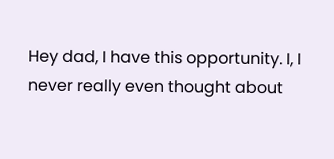Hey dad, I have this opportunity. I, I never really even thought about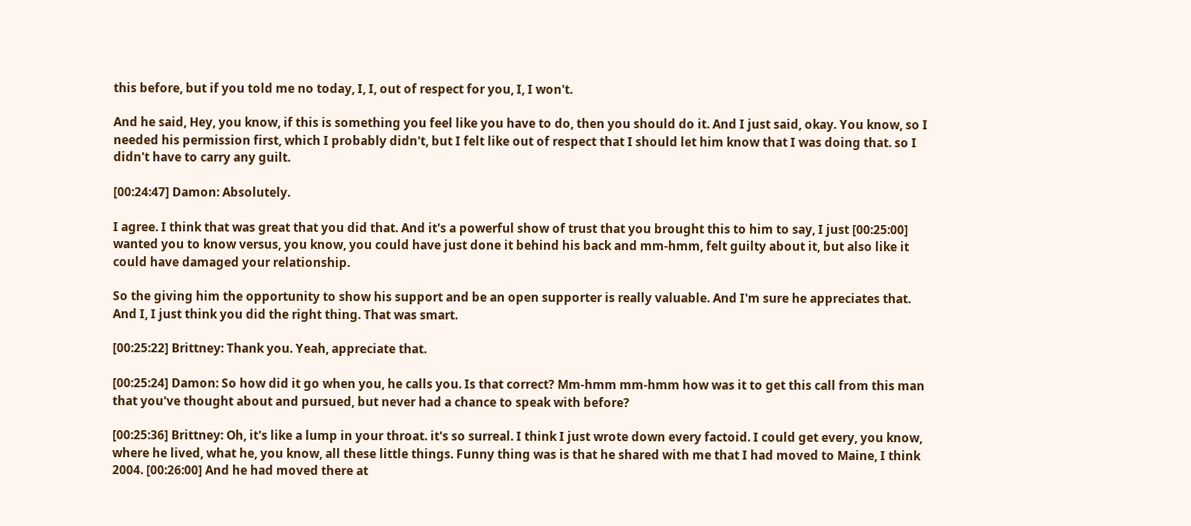this before, but if you told me no today, I, I, out of respect for you, I, I won't.

And he said, Hey, you know, if this is something you feel like you have to do, then you should do it. And I just said, okay. You know, so I needed his permission first, which I probably didn't, but I felt like out of respect that I should let him know that I was doing that. so I didn't have to carry any guilt.

[00:24:47] Damon: Absolutely.

I agree. I think that was great that you did that. And it's a powerful show of trust that you brought this to him to say, I just [00:25:00] wanted you to know versus, you know, you could have just done it behind his back and mm-hmm, felt guilty about it, but also like it could have damaged your relationship.

So the giving him the opportunity to show his support and be an open supporter is really valuable. And I'm sure he appreciates that. And I, I just think you did the right thing. That was smart.

[00:25:22] Brittney: Thank you. Yeah, appreciate that.

[00:25:24] Damon: So how did it go when you, he calls you. Is that correct? Mm-hmm mm-hmm how was it to get this call from this man that you've thought about and pursued, but never had a chance to speak with before?

[00:25:36] Brittney: Oh, it's like a lump in your throat. it's so surreal. I think I just wrote down every factoid. I could get every, you know, where he lived, what he, you know, all these little things. Funny thing was is that he shared with me that I had moved to Maine, I think 2004. [00:26:00] And he had moved there at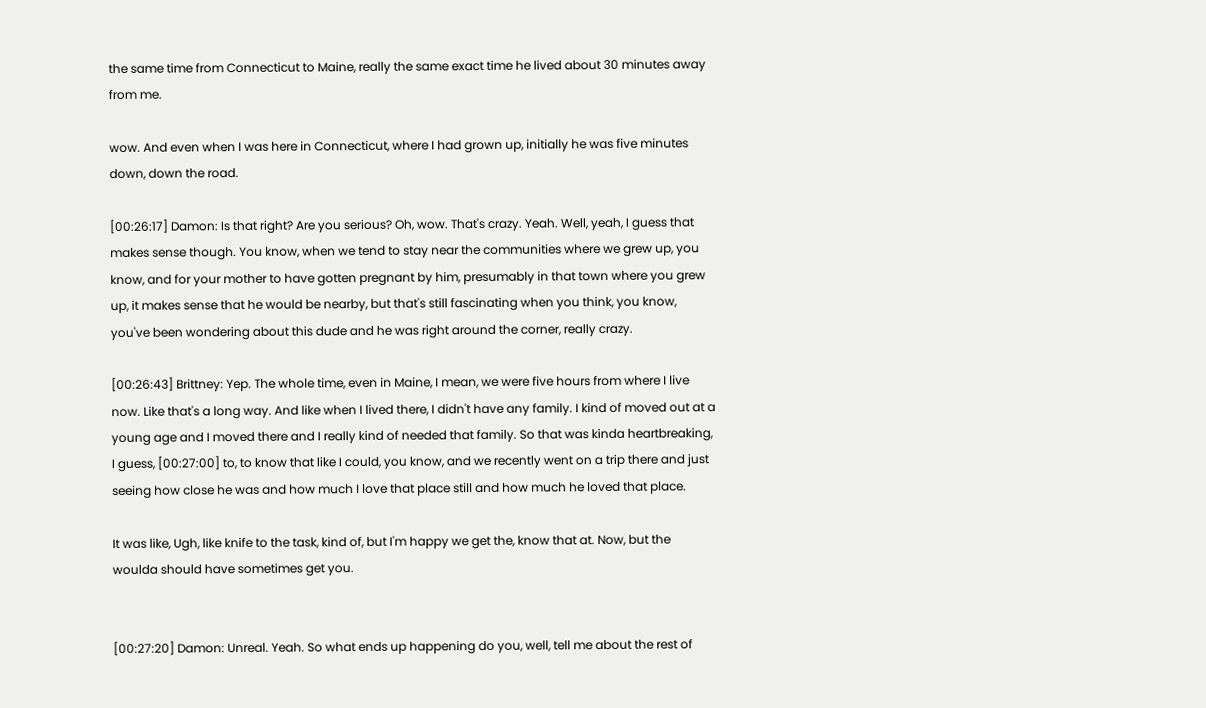the same time from Connecticut to Maine, really the same exact time he lived about 30 minutes away from me.

wow. And even when I was here in Connecticut, where I had grown up, initially he was five minutes down, down the road.

[00:26:17] Damon: Is that right? Are you serious? Oh, wow. That's crazy. Yeah. Well, yeah, I guess that makes sense though. You know, when we tend to stay near the communities where we grew up, you know, and for your mother to have gotten pregnant by him, presumably in that town where you grew up, it makes sense that he would be nearby, but that's still fascinating when you think, you know, you've been wondering about this dude and he was right around the corner, really crazy.

[00:26:43] Brittney: Yep. The whole time, even in Maine, I mean, we were five hours from where I live now. Like that's a long way. And like when I lived there, I didn't have any family. I kind of moved out at a young age and I moved there and I really kind of needed that family. So that was kinda heartbreaking, I guess, [00:27:00] to, to know that like I could, you know, and we recently went on a trip there and just seeing how close he was and how much I love that place still and how much he loved that place.

It was like, Ugh, like knife to the task, kind of, but I'm happy we get the, know that at. Now, but the woulda should have sometimes get you.


[00:27:20] Damon: Unreal. Yeah. So what ends up happening do you, well, tell me about the rest of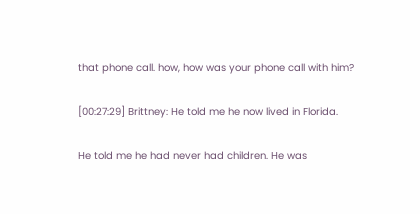that phone call. how, how was your phone call with him?

[00:27:29] Brittney: He told me he now lived in Florida.

He told me he had never had children. He was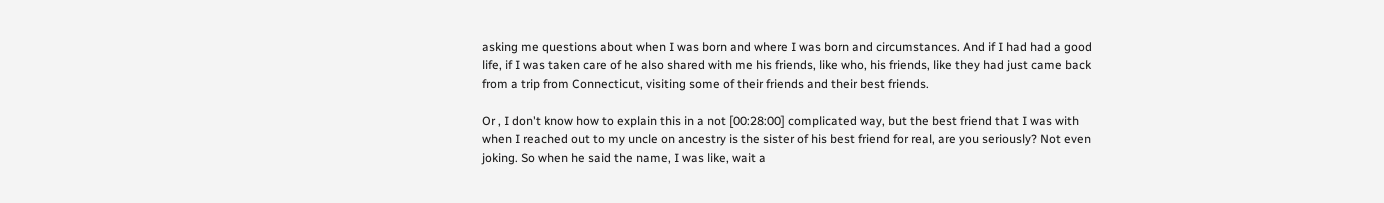asking me questions about when I was born and where I was born and circumstances. And if I had had a good life, if I was taken care of he also shared with me his friends, like who, his friends, like they had just came back from a trip from Connecticut, visiting some of their friends and their best friends.

Or , I don't know how to explain this in a not [00:28:00] complicated way, but the best friend that I was with when I reached out to my uncle on ancestry is the sister of his best friend for real, are you seriously? Not even joking. So when he said the name, I was like, wait a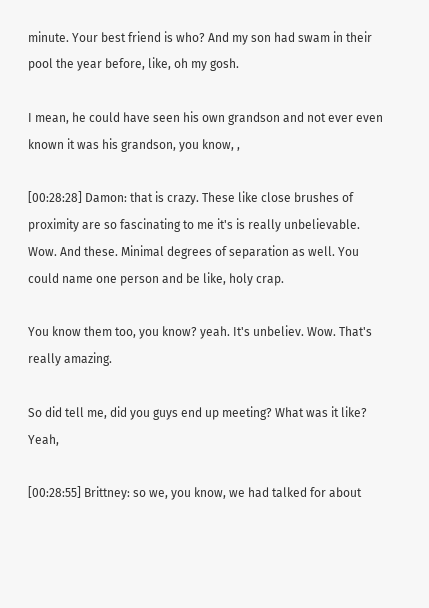minute. Your best friend is who? And my son had swam in their pool the year before, like, oh my gosh.

I mean, he could have seen his own grandson and not ever even known it was his grandson, you know, ,

[00:28:28] Damon: that is crazy. These like close brushes of proximity are so fascinating to me it's is really unbelievable. Wow. And these. Minimal degrees of separation as well. You could name one person and be like, holy crap.

You know them too, you know? yeah. It's unbeliev. Wow. That's really amazing.

So did tell me, did you guys end up meeting? What was it like? Yeah,

[00:28:55] Brittney: so we, you know, we had talked for about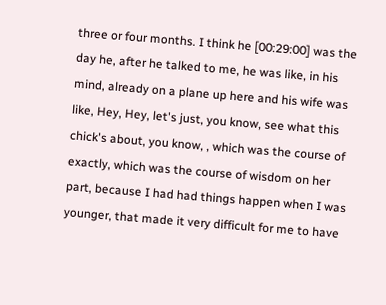three or four months. I think he [00:29:00] was the day he, after he talked to me, he was like, in his mind, already on a plane up here and his wife was like, Hey, Hey, let's just, you know, see what this chick's about, you know, , which was the course of exactly, which was the course of wisdom on her part, because I had had things happen when I was younger, that made it very difficult for me to have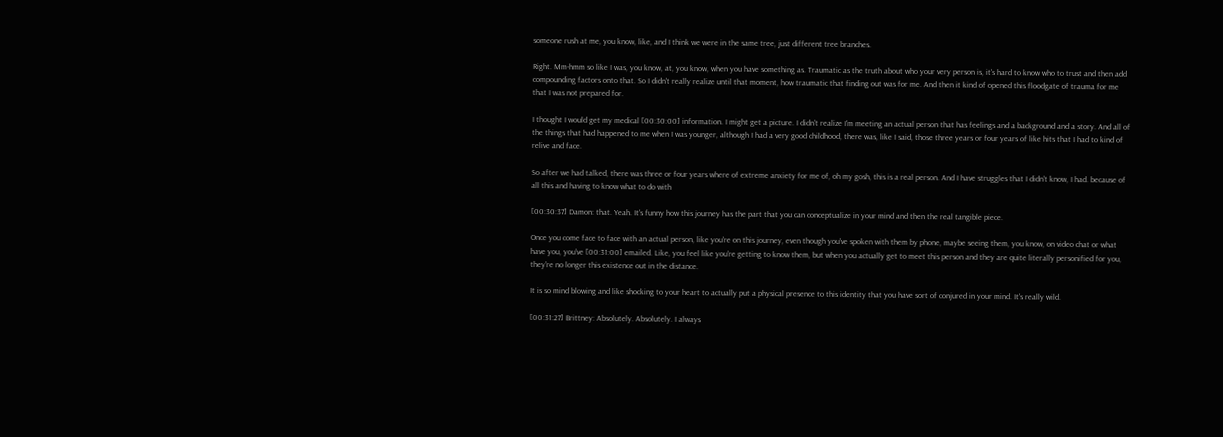someone rush at me, you know, like, and I think we were in the same tree, just different tree branches.

Right. Mm-hmm so like I was, you know, at, you know, when you have something as. Traumatic as the truth about who your very person is, it's hard to know who to trust and then add compounding factors onto that. So I didn't really realize until that moment, how traumatic that finding out was for me. And then it kind of opened this floodgate of trauma for me that I was not prepared for.

I thought I would get my medical [00:30:00] information. I might get a picture. I didn't realize I'm meeting an actual person that has feelings and a background and a story. And all of the things that had happened to me when I was younger, although I had a very good childhood, there was, like I said, those three years or four years of like hits that I had to kind of relive and face.

So after we had talked, there was three or four years where of extreme anxiety for me of, oh my gosh, this is a real person. And I have struggles that I didn't know, I had. because of all this and having to know what to do with

[00:30:37] Damon: that. Yeah. It's funny how this journey has the part that you can conceptualize in your mind and then the real tangible piece.

Once you come face to face with an actual person, like you're on this journey, even though you've spoken with them by phone, maybe seeing them, you know, on video chat or what have you, you've [00:31:00] emailed. Like, you feel like you're getting to know them, but when you actually get to meet this person and they are quite literally personified for you, they're no longer this existence out in the distance.

It is so mind blowing and like shocking to your heart to actually put a physical presence to this identity that you have sort of conjured in your mind. It's really wild.

[00:31:27] Brittney: Absolutely. Absolutely. I always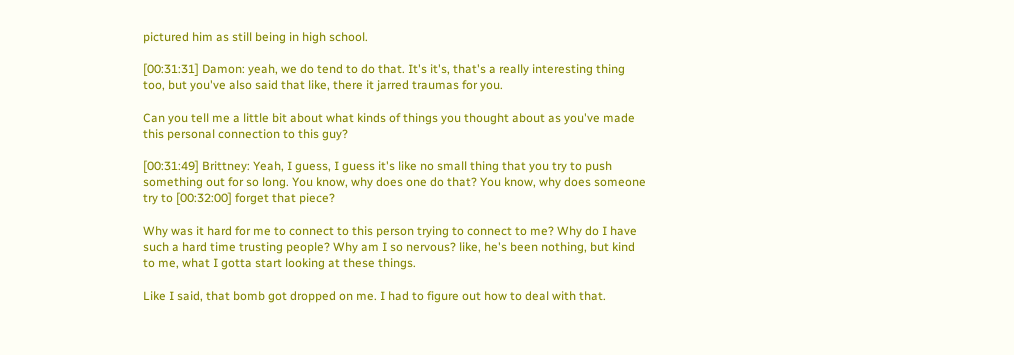pictured him as still being in high school.

[00:31:31] Damon: yeah, we do tend to do that. It's it's, that's a really interesting thing too, but you've also said that like, there it jarred traumas for you.

Can you tell me a little bit about what kinds of things you thought about as you've made this personal connection to this guy?

[00:31:49] Brittney: Yeah, I guess, I guess it's like no small thing that you try to push something out for so long. You know, why does one do that? You know, why does someone try to [00:32:00] forget that piece?

Why was it hard for me to connect to this person trying to connect to me? Why do I have such a hard time trusting people? Why am I so nervous? like, he's been nothing, but kind to me, what I gotta start looking at these things.

Like I said, that bomb got dropped on me. I had to figure out how to deal with that.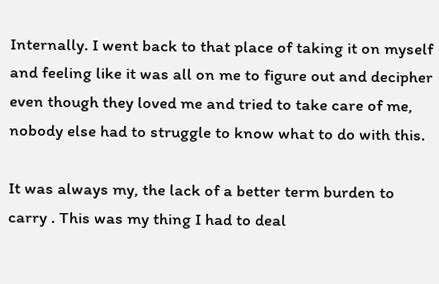Internally. I went back to that place of taking it on myself and feeling like it was all on me to figure out and decipher even though they loved me and tried to take care of me, nobody else had to struggle to know what to do with this.

It was always my, the lack of a better term burden to carry . This was my thing I had to deal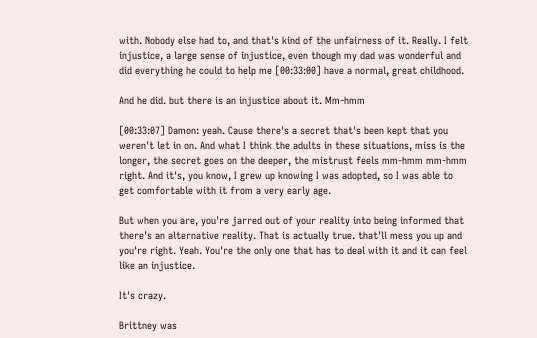with. Nobody else had to, and that's kind of the unfairness of it. Really. I felt injustice, a large sense of injustice, even though my dad was wonderful and did everything he could to help me [00:33:00] have a normal, great childhood.

And he did. but there is an injustice about it. Mm-hmm

[00:33:07] Damon: yeah. Cause there's a secret that's been kept that you weren't let in on. And what I think the adults in these situations, miss is the longer, the secret goes on the deeper, the mistrust feels mm-hmm mm-hmm right. And it's, you know, I grew up knowing I was adopted, so I was able to get comfortable with it from a very early age.

But when you are, you're jarred out of your reality into being informed that there's an alternative reality. That is actually true. that'll mess you up and you're right. Yeah. You're the only one that has to deal with it and it can feel like an injustice.

It's crazy.

Brittney was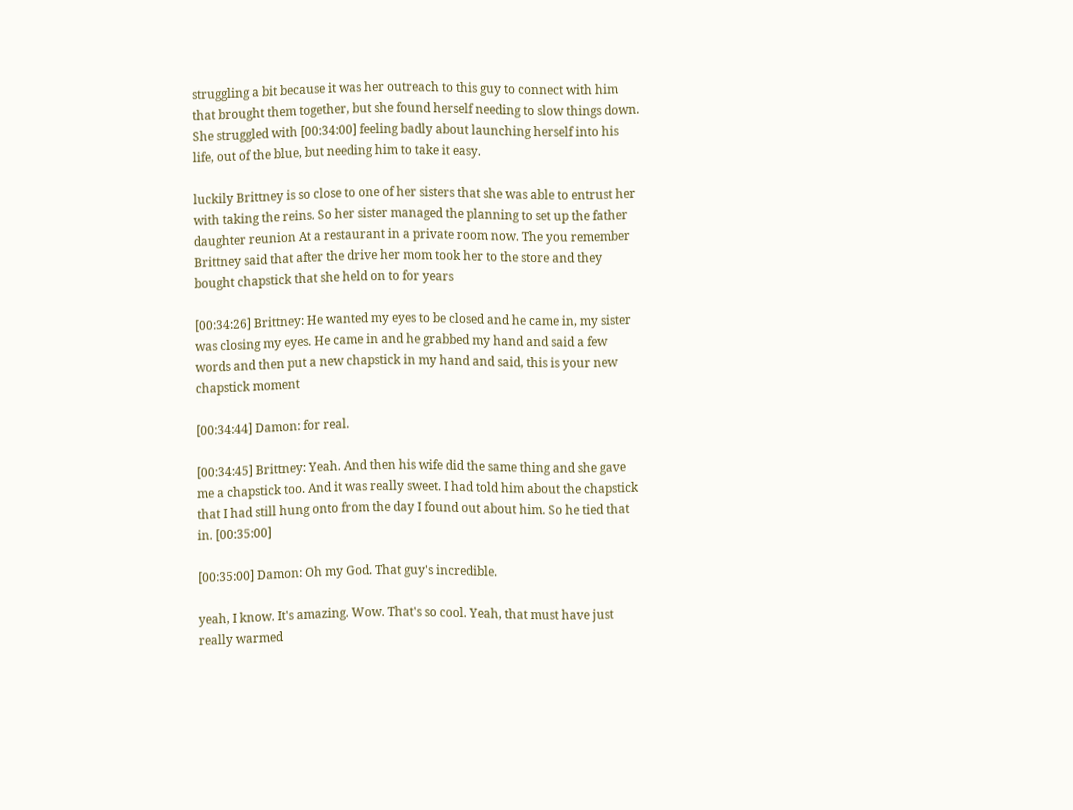struggling a bit because it was her outreach to this guy to connect with him that brought them together, but she found herself needing to slow things down. She struggled with [00:34:00] feeling badly about launching herself into his life, out of the blue, but needing him to take it easy.

luckily Brittney is so close to one of her sisters that she was able to entrust her with taking the reins. So her sister managed the planning to set up the father daughter reunion At a restaurant in a private room now. The you remember Brittney said that after the drive her mom took her to the store and they bought chapstick that she held on to for years

[00:34:26] Brittney: He wanted my eyes to be closed and he came in, my sister was closing my eyes. He came in and he grabbed my hand and said a few words and then put a new chapstick in my hand and said, this is your new chapstick moment

[00:34:44] Damon: for real.

[00:34:45] Brittney: Yeah. And then his wife did the same thing and she gave me a chapstick too. And it was really sweet. I had told him about the chapstick that I had still hung onto from the day I found out about him. So he tied that in. [00:35:00]

[00:35:00] Damon: Oh my God. That guy's incredible.

yeah, I know. It's amazing. Wow. That's so cool. Yeah, that must have just really warmed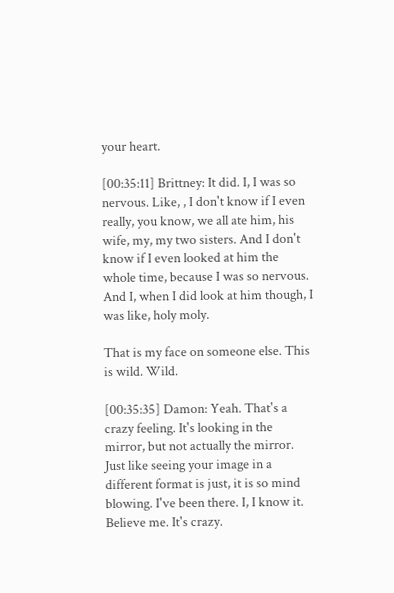your heart.

[00:35:11] Brittney: It did. I, I was so nervous. Like, , I don't know if I even really, you know, we all ate him, his wife, my, my two sisters. And I don't know if I even looked at him the whole time, because I was so nervous. And I, when I did look at him though, I was like, holy moly.

That is my face on someone else. This is wild. Wild.

[00:35:35] Damon: Yeah. That's a crazy feeling. It's looking in the mirror, but not actually the mirror. Just like seeing your image in a different format is just, it is so mind blowing. I've been there. I, I know it. Believe me. It's crazy.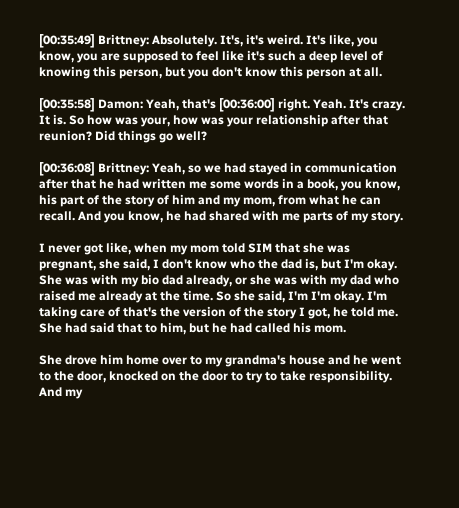[00:35:49] Brittney: Absolutely. It's, it's weird. It's like, you know, you are supposed to feel like it's such a deep level of knowing this person, but you don't know this person at all.

[00:35:58] Damon: Yeah, that's [00:36:00] right. Yeah. It's crazy. It is. So how was your, how was your relationship after that reunion? Did things go well?

[00:36:08] Brittney: Yeah, so we had stayed in communication after that he had written me some words in a book, you know, his part of the story of him and my mom, from what he can recall. And you know, he had shared with me parts of my story.

I never got like, when my mom told SIM that she was pregnant, she said, I don't know who the dad is, but I'm okay. She was with my bio dad already, or she was with my dad who raised me already at the time. So she said, I'm I'm okay. I'm taking care of that's the version of the story I got, he told me. She had said that to him, but he had called his mom.

She drove him home over to my grandma's house and he went to the door, knocked on the door to try to take responsibility. And my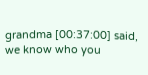grandma [00:37:00] said, we know who you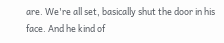are. We're all set, basically shut the door in his face. And he kind of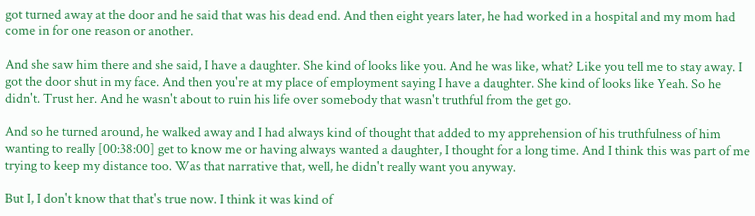got turned away at the door and he said that was his dead end. And then eight years later, he had worked in a hospital and my mom had come in for one reason or another.

And she saw him there and she said, I have a daughter. She kind of looks like you. And he was like, what? Like you tell me to stay away. I got the door shut in my face. And then you're at my place of employment saying I have a daughter. She kind of looks like Yeah. So he didn't. Trust her. And he wasn't about to ruin his life over somebody that wasn't truthful from the get go.

And so he turned around, he walked away and I had always kind of thought that added to my apprehension of his truthfulness of him wanting to really [00:38:00] get to know me or having always wanted a daughter, I thought for a long time. And I think this was part of me trying to keep my distance too. Was that narrative that, well, he didn't really want you anyway.

But I, I don't know that that's true now. I think it was kind of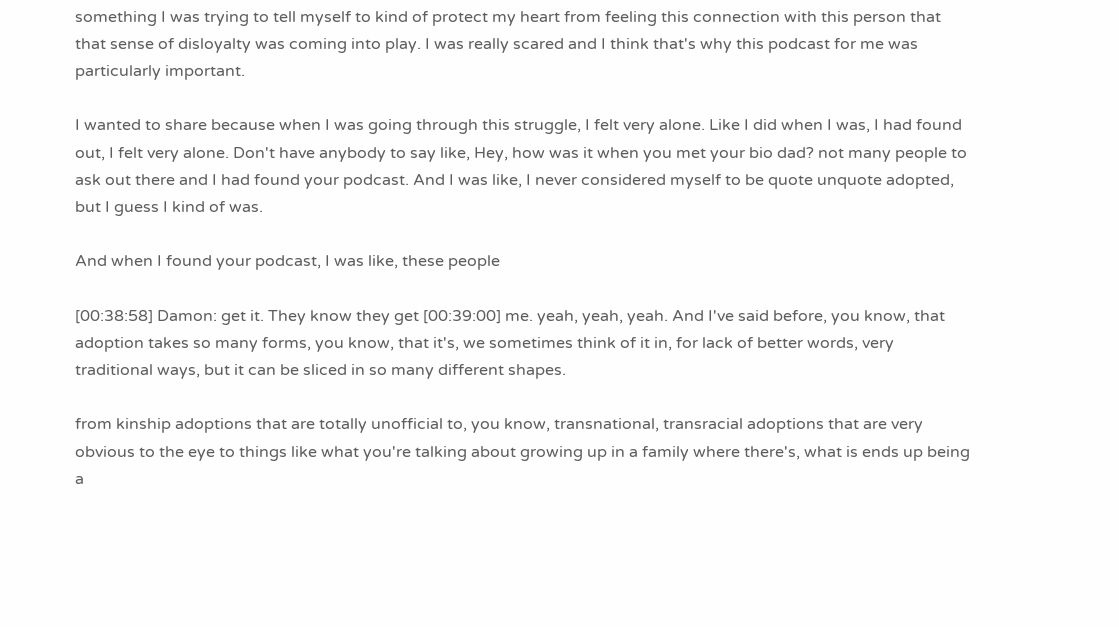something I was trying to tell myself to kind of protect my heart from feeling this connection with this person that that sense of disloyalty was coming into play. I was really scared and I think that's why this podcast for me was particularly important.

I wanted to share because when I was going through this struggle, I felt very alone. Like I did when I was, I had found out, I felt very alone. Don't have anybody to say like, Hey, how was it when you met your bio dad? not many people to ask out there and I had found your podcast. And I was like, I never considered myself to be quote unquote adopted, but I guess I kind of was.

And when I found your podcast, I was like, these people

[00:38:58] Damon: get it. They know they get [00:39:00] me. yeah, yeah, yeah. And I've said before, you know, that adoption takes so many forms, you know, that it's, we sometimes think of it in, for lack of better words, very traditional ways, but it can be sliced in so many different shapes.

from kinship adoptions that are totally unofficial to, you know, transnational, transracial adoptions that are very obvious to the eye to things like what you're talking about growing up in a family where there's, what is ends up being a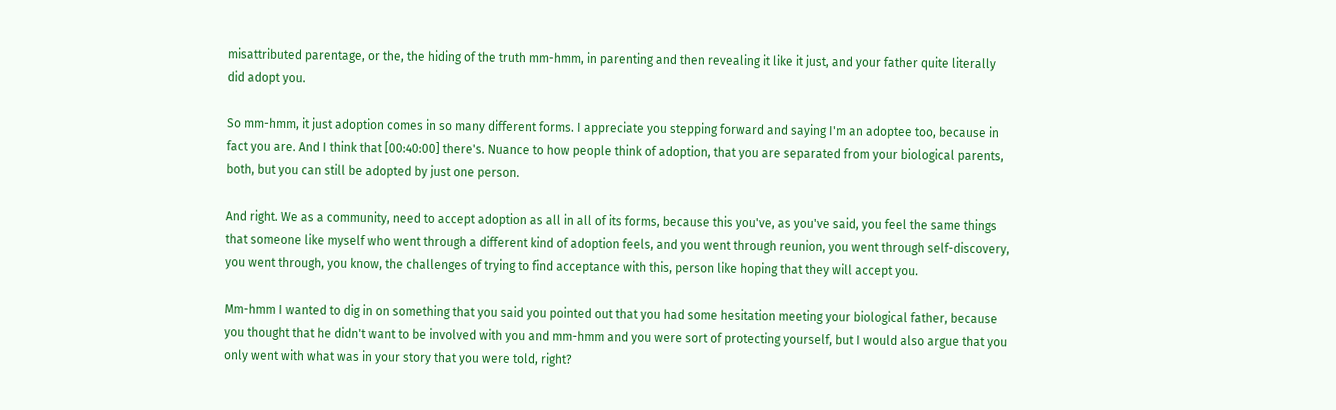misattributed parentage, or the, the hiding of the truth mm-hmm, in parenting and then revealing it like it just, and your father quite literally did adopt you.

So mm-hmm, it just adoption comes in so many different forms. I appreciate you stepping forward and saying I'm an adoptee too, because in fact you are. And I think that [00:40:00] there's. Nuance to how people think of adoption, that you are separated from your biological parents, both, but you can still be adopted by just one person.

And right. We as a community, need to accept adoption as all in all of its forms, because this you've, as you've said, you feel the same things that someone like myself who went through a different kind of adoption feels, and you went through reunion, you went through self-discovery, you went through, you know, the challenges of trying to find acceptance with this, person like hoping that they will accept you.

Mm-hmm I wanted to dig in on something that you said you pointed out that you had some hesitation meeting your biological father, because you thought that he didn't want to be involved with you and mm-hmm and you were sort of protecting yourself, but I would also argue that you only went with what was in your story that you were told, right?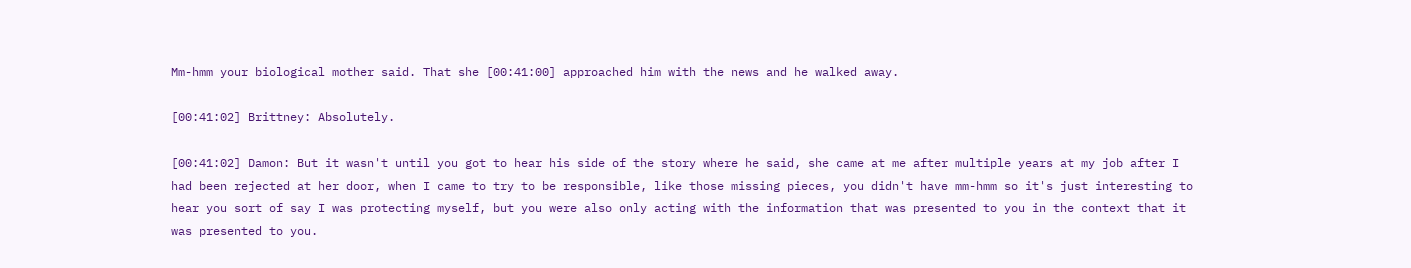Mm-hmm your biological mother said. That she [00:41:00] approached him with the news and he walked away.

[00:41:02] Brittney: Absolutely.

[00:41:02] Damon: But it wasn't until you got to hear his side of the story where he said, she came at me after multiple years at my job after I had been rejected at her door, when I came to try to be responsible, like those missing pieces, you didn't have mm-hmm so it's just interesting to hear you sort of say I was protecting myself, but you were also only acting with the information that was presented to you in the context that it was presented to you.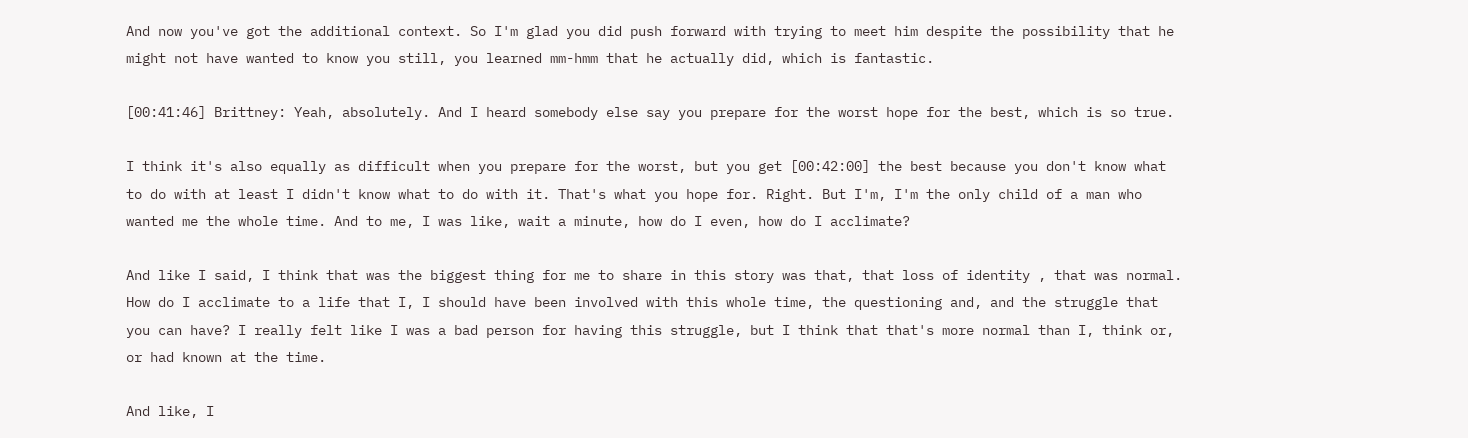And now you've got the additional context. So I'm glad you did push forward with trying to meet him despite the possibility that he might not have wanted to know you still, you learned mm-hmm that he actually did, which is fantastic.

[00:41:46] Brittney: Yeah, absolutely. And I heard somebody else say you prepare for the worst hope for the best, which is so true.

I think it's also equally as difficult when you prepare for the worst, but you get [00:42:00] the best because you don't know what to do with at least I didn't know what to do with it. That's what you hope for. Right. But I'm, I'm the only child of a man who wanted me the whole time. And to me, I was like, wait a minute, how do I even, how do I acclimate?

And like I said, I think that was the biggest thing for me to share in this story was that, that loss of identity , that was normal. How do I acclimate to a life that I, I should have been involved with this whole time, the questioning and, and the struggle that you can have? I really felt like I was a bad person for having this struggle, but I think that that's more normal than I, think or, or had known at the time.

And like, I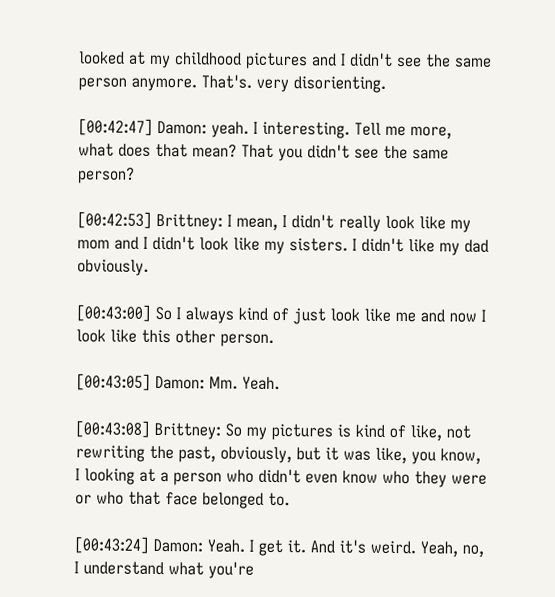looked at my childhood pictures and I didn't see the same person anymore. That's. very disorienting.

[00:42:47] Damon: yeah. I interesting. Tell me more, what does that mean? That you didn't see the same person?

[00:42:53] Brittney: I mean, I didn't really look like my mom and I didn't look like my sisters. I didn't like my dad obviously.

[00:43:00] So I always kind of just look like me and now I look like this other person.

[00:43:05] Damon: Mm. Yeah.

[00:43:08] Brittney: So my pictures is kind of like, not rewriting the past, obviously, but it was like, you know, I looking at a person who didn't even know who they were or who that face belonged to.

[00:43:24] Damon: Yeah. I get it. And it's weird. Yeah, no, I understand what you're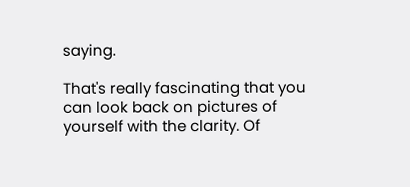saying.

That's really fascinating that you can look back on pictures of yourself with the clarity. Of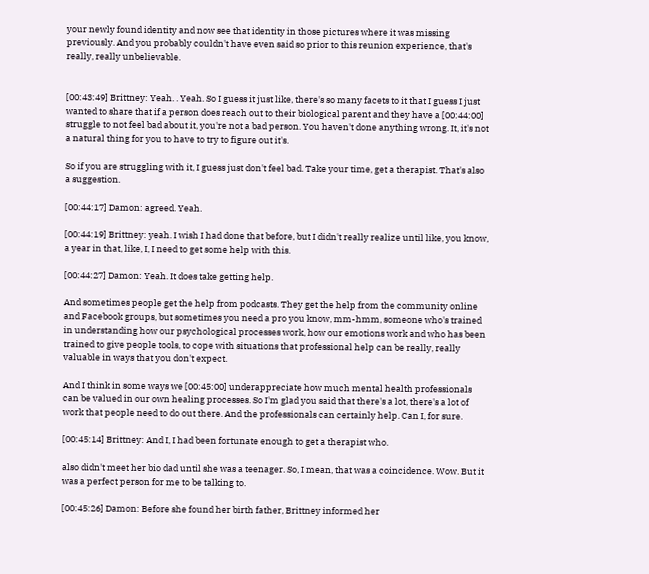your newly found identity and now see that identity in those pictures where it was missing previously. And you probably couldn't have even said so prior to this reunion experience, that's really, really unbelievable.


[00:43:49] Brittney: Yeah. . Yeah. So I guess it just like, there's so many facets to it that I guess I just wanted to share that if a person does reach out to their biological parent and they have a [00:44:00] struggle to not feel bad about it, you're not a bad person. You haven't done anything wrong. It, it's not a natural thing for you to have to try to figure out it's.

So if you are struggling with it, I guess just don't feel bad. Take your time, get a therapist. That's also a suggestion.

[00:44:17] Damon: agreed. Yeah.

[00:44:19] Brittney: yeah. I wish I had done that before, but I didn't really realize until like, you know, a year in that, like, I, I need to get some help with this.

[00:44:27] Damon: Yeah. It does take getting help.

And sometimes people get the help from podcasts. They get the help from the community online and Facebook groups, but sometimes you need a pro you know, mm-hmm, someone who's trained in understanding how our psychological processes work, how our emotions work and who has been trained to give people tools, to cope with situations that professional help can be really, really valuable in ways that you don't expect.

And I think in some ways we [00:45:00] underappreciate how much mental health professionals can be valued in our own healing processes. So I'm glad you said that there's a lot, there's a lot of work that people need to do out there. And the professionals can certainly help. Can I, for sure.

[00:45:14] Brittney: And I, I had been fortunate enough to get a therapist who.

also didn't meet her bio dad until she was a teenager. So, I mean, that was a coincidence. Wow. But it was a perfect person for me to be talking to.

[00:45:26] Damon: Before she found her birth father, Brittney informed her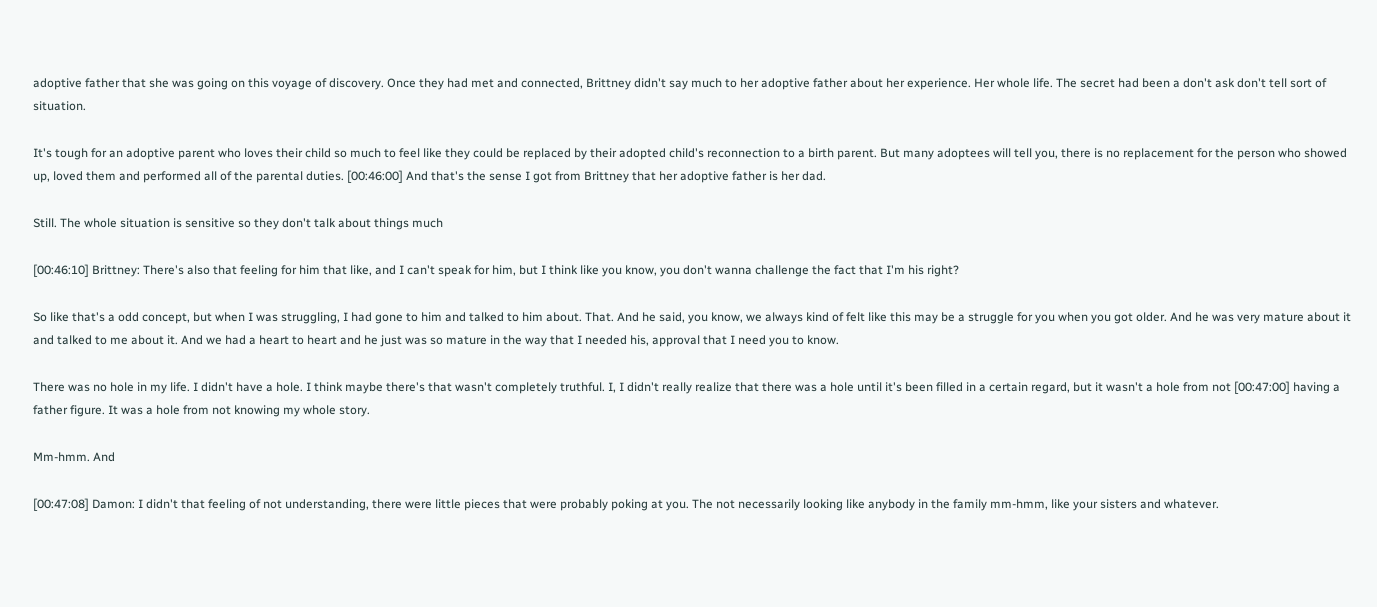adoptive father that she was going on this voyage of discovery. Once they had met and connected, Brittney didn't say much to her adoptive father about her experience. Her whole life. The secret had been a don't ask don't tell sort of situation.

It's tough for an adoptive parent who loves their child so much to feel like they could be replaced by their adopted child's reconnection to a birth parent. But many adoptees will tell you, there is no replacement for the person who showed up, loved them and performed all of the parental duties. [00:46:00] And that's the sense I got from Brittney that her adoptive father is her dad.

Still. The whole situation is sensitive so they don't talk about things much

[00:46:10] Brittney: There's also that feeling for him that like, and I can't speak for him, but I think like you know, you don't wanna challenge the fact that I'm his right?

So like that's a odd concept, but when I was struggling, I had gone to him and talked to him about. That. And he said, you know, we always kind of felt like this may be a struggle for you when you got older. And he was very mature about it and talked to me about it. And we had a heart to heart and he just was so mature in the way that I needed his, approval that I need you to know.

There was no hole in my life. I didn't have a hole. I think maybe there's that wasn't completely truthful. I, I didn't really realize that there was a hole until it's been filled in a certain regard, but it wasn't a hole from not [00:47:00] having a father figure. It was a hole from not knowing my whole story.

Mm-hmm. And

[00:47:08] Damon: I didn't that feeling of not understanding, there were little pieces that were probably poking at you. The not necessarily looking like anybody in the family mm-hmm, like your sisters and whatever.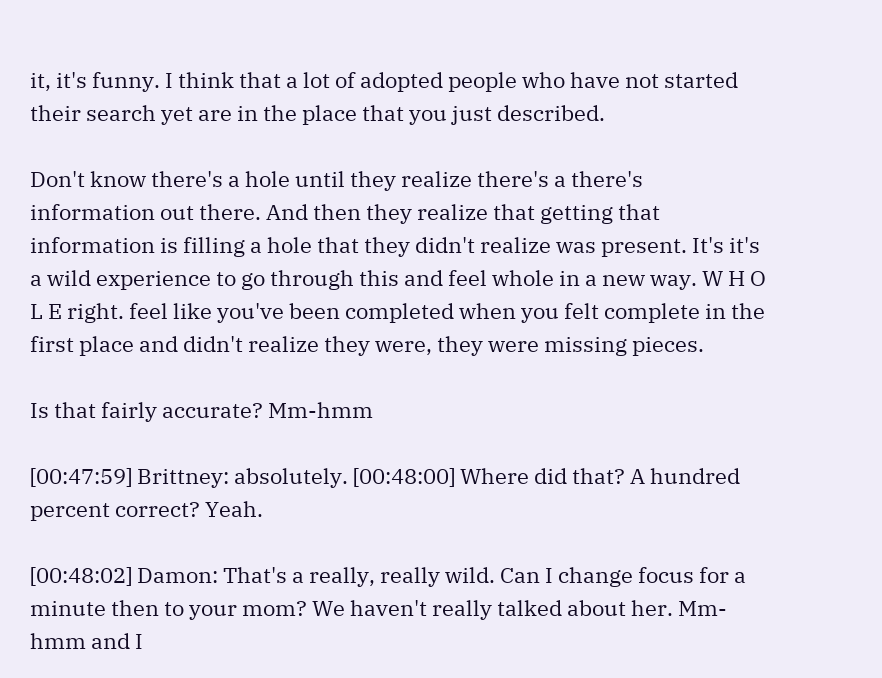it, it's funny. I think that a lot of adopted people who have not started their search yet are in the place that you just described.

Don't know there's a hole until they realize there's a there's information out there. And then they realize that getting that information is filling a hole that they didn't realize was present. It's it's a wild experience to go through this and feel whole in a new way. W H O L E right. feel like you've been completed when you felt complete in the first place and didn't realize they were, they were missing pieces.

Is that fairly accurate? Mm-hmm

[00:47:59] Brittney: absolutely. [00:48:00] Where did that? A hundred percent correct? Yeah.

[00:48:02] Damon: That's a really, really wild. Can I change focus for a minute then to your mom? We haven't really talked about her. Mm-hmm and I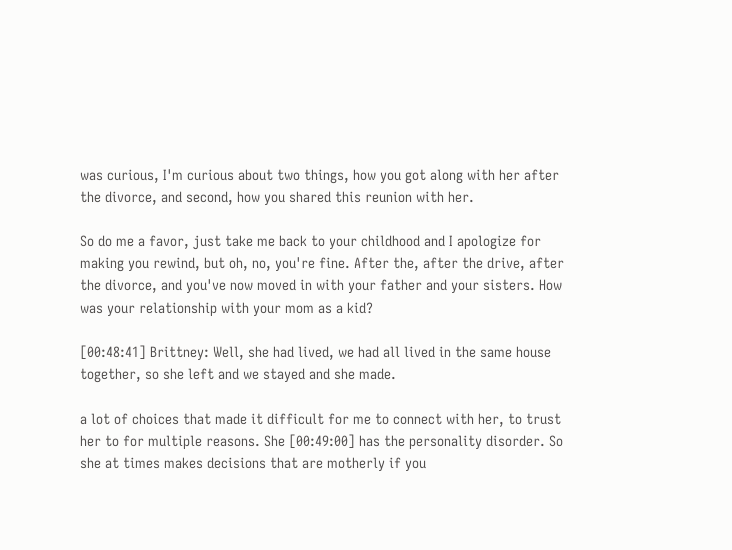was curious, I'm curious about two things, how you got along with her after the divorce, and second, how you shared this reunion with her.

So do me a favor, just take me back to your childhood and I apologize for making you rewind, but oh, no, you're fine. After the, after the drive, after the divorce, and you've now moved in with your father and your sisters. How was your relationship with your mom as a kid?

[00:48:41] Brittney: Well, she had lived, we had all lived in the same house together, so she left and we stayed and she made.

a lot of choices that made it difficult for me to connect with her, to trust her to for multiple reasons. She [00:49:00] has the personality disorder. So she at times makes decisions that are motherly if you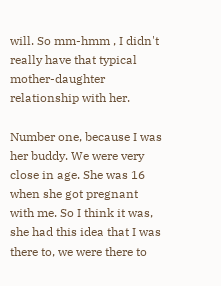will. So mm-hmm , I didn't really have that typical mother-daughter relationship with her.

Number one, because I was her buddy. We were very close in age. She was 16 when she got pregnant with me. So I think it was, she had this idea that I was there to, we were there to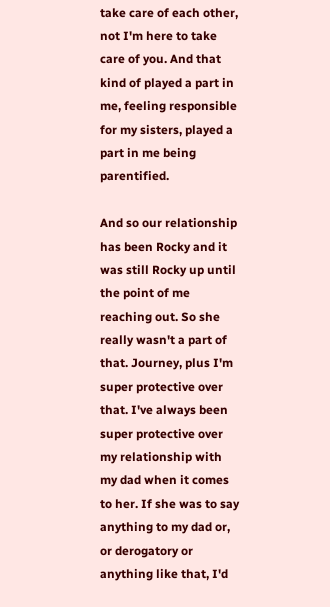take care of each other, not I'm here to take care of you. And that kind of played a part in me, feeling responsible for my sisters, played a part in me being parentified.

And so our relationship has been Rocky and it was still Rocky up until the point of me reaching out. So she really wasn't a part of that. Journey, plus I'm super protective over that. I've always been super protective over my relationship with my dad when it comes to her. If she was to say anything to my dad or, or derogatory or anything like that, I'd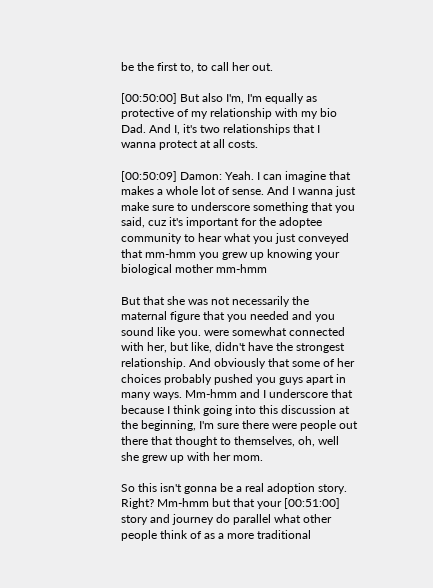be the first to, to call her out.

[00:50:00] But also I'm, I'm equally as protective of my relationship with my bio Dad. And I, it's two relationships that I wanna protect at all costs.

[00:50:09] Damon: Yeah. I can imagine that makes a whole lot of sense. And I wanna just make sure to underscore something that you said, cuz it's important for the adoptee community to hear what you just conveyed that mm-hmm you grew up knowing your biological mother mm-hmm

But that she was not necessarily the maternal figure that you needed and you sound like you. were somewhat connected with her, but like, didn't have the strongest relationship. And obviously that some of her choices probably pushed you guys apart in many ways. Mm-hmm and I underscore that because I think going into this discussion at the beginning, I'm sure there were people out there that thought to themselves, oh, well she grew up with her mom.

So this isn't gonna be a real adoption story. Right? Mm-hmm but that your [00:51:00] story and journey do parallel what other people think of as a more traditional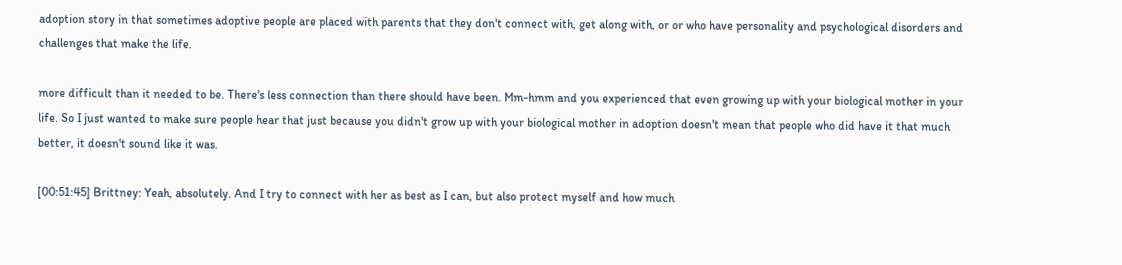adoption story in that sometimes adoptive people are placed with parents that they don't connect with, get along with, or or who have personality and psychological disorders and challenges that make the life.

more difficult than it needed to be. There's less connection than there should have been. Mm-hmm and you experienced that even growing up with your biological mother in your life. So I just wanted to make sure people hear that just because you didn't grow up with your biological mother in adoption doesn't mean that people who did have it that much better, it doesn't sound like it was.

[00:51:45] Brittney: Yeah, absolutely. And I try to connect with her as best as I can, but also protect myself and how much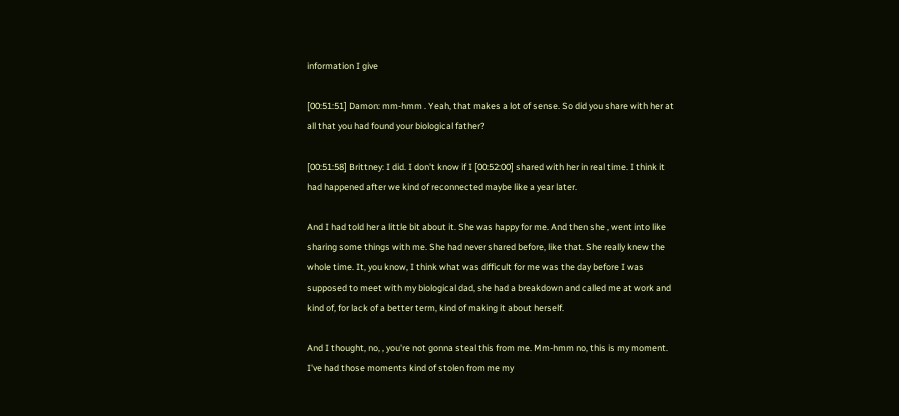information I give

[00:51:51] Damon: mm-hmm . Yeah, that makes a lot of sense. So did you share with her at all that you had found your biological father?

[00:51:58] Brittney: I did. I don't know if I [00:52:00] shared with her in real time. I think it had happened after we kind of reconnected maybe like a year later.

And I had told her a little bit about it. She was happy for me. And then she , went into like sharing some things with me. She had never shared before, like that. She really knew the whole time. It, you know, I think what was difficult for me was the day before I was supposed to meet with my biological dad, she had a breakdown and called me at work and kind of, for lack of a better term, kind of making it about herself.

And I thought, no, , you're not gonna steal this from me. Mm-hmm no, this is my moment. I've had those moments kind of stolen from me my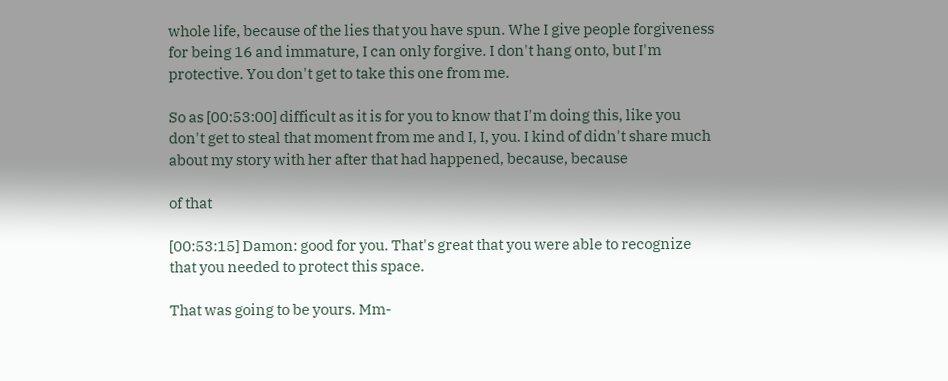whole life, because of the lies that you have spun. Whe I give people forgiveness for being 16 and immature, I can only forgive. I don't hang onto, but I'm protective. You don't get to take this one from me.

So as [00:53:00] difficult as it is for you to know that I'm doing this, like you don't get to steal that moment from me and I, I, you. I kind of didn't share much about my story with her after that had happened, because, because

of that

[00:53:15] Damon: good for you. That's great that you were able to recognize that you needed to protect this space.

That was going to be yours. Mm-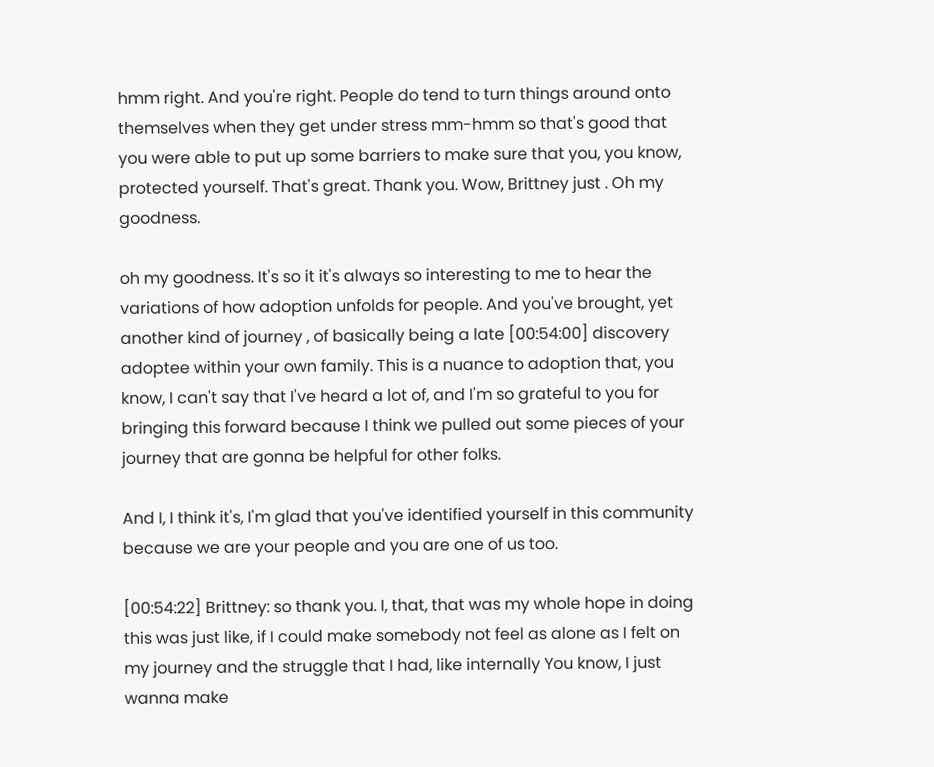hmm right. And you're right. People do tend to turn things around onto themselves when they get under stress mm-hmm so that's good that you were able to put up some barriers to make sure that you, you know, protected yourself. That's great. Thank you. Wow, Brittney just . Oh my goodness.

oh my goodness. It's so it it's always so interesting to me to hear the variations of how adoption unfolds for people. And you've brought, yet another kind of journey , of basically being a late [00:54:00] discovery adoptee within your own family. This is a nuance to adoption that, you know, I can't say that I've heard a lot of, and I'm so grateful to you for bringing this forward because I think we pulled out some pieces of your journey that are gonna be helpful for other folks.

And I, I think it's, I'm glad that you've identified yourself in this community because we are your people and you are one of us too.

[00:54:22] Brittney: so thank you. I, that, that was my whole hope in doing this was just like, if I could make somebody not feel as alone as I felt on my journey and the struggle that I had, like internally You know, I just wanna make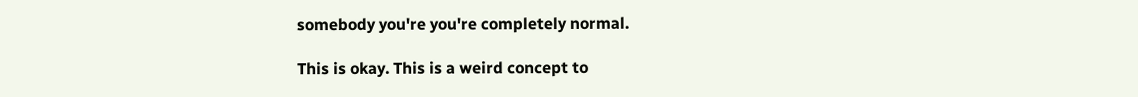somebody you're you're completely normal.

This is okay. This is a weird concept to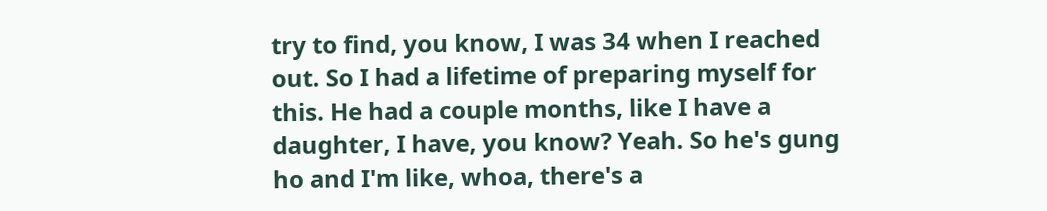try to find, you know, I was 34 when I reached out. So I had a lifetime of preparing myself for this. He had a couple months, like I have a daughter, I have, you know? Yeah. So he's gung ho and I'm like, whoa, there's a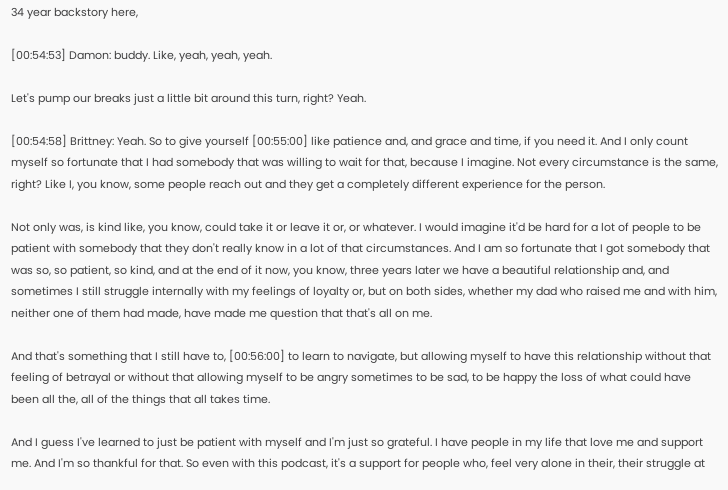34 year backstory here,

[00:54:53] Damon: buddy. Like, yeah, yeah, yeah.

Let's pump our breaks just a little bit around this turn, right? Yeah.

[00:54:58] Brittney: Yeah. So to give yourself [00:55:00] like patience and, and grace and time, if you need it. And I only count myself so fortunate that I had somebody that was willing to wait for that, because I imagine. Not every circumstance is the same, right? Like I, you know, some people reach out and they get a completely different experience for the person.

Not only was, is kind like, you know, could take it or leave it or, or whatever. I would imagine it'd be hard for a lot of people to be patient with somebody that they don't really know in a lot of that circumstances. And I am so fortunate that I got somebody that was so, so patient, so kind, and at the end of it now, you know, three years later we have a beautiful relationship and, and sometimes I still struggle internally with my feelings of loyalty or, but on both sides, whether my dad who raised me and with him, neither one of them had made, have made me question that that's all on me.

And that's something that I still have to, [00:56:00] to learn to navigate, but allowing myself to have this relationship without that feeling of betrayal or without that allowing myself to be angry sometimes to be sad, to be happy the loss of what could have been all the, all of the things that all takes time.

And I guess I've learned to just be patient with myself and I'm just so grateful. I have people in my life that love me and support me. And I'm so thankful for that. So even with this podcast, it's a support for people who, feel very alone in their, their struggle at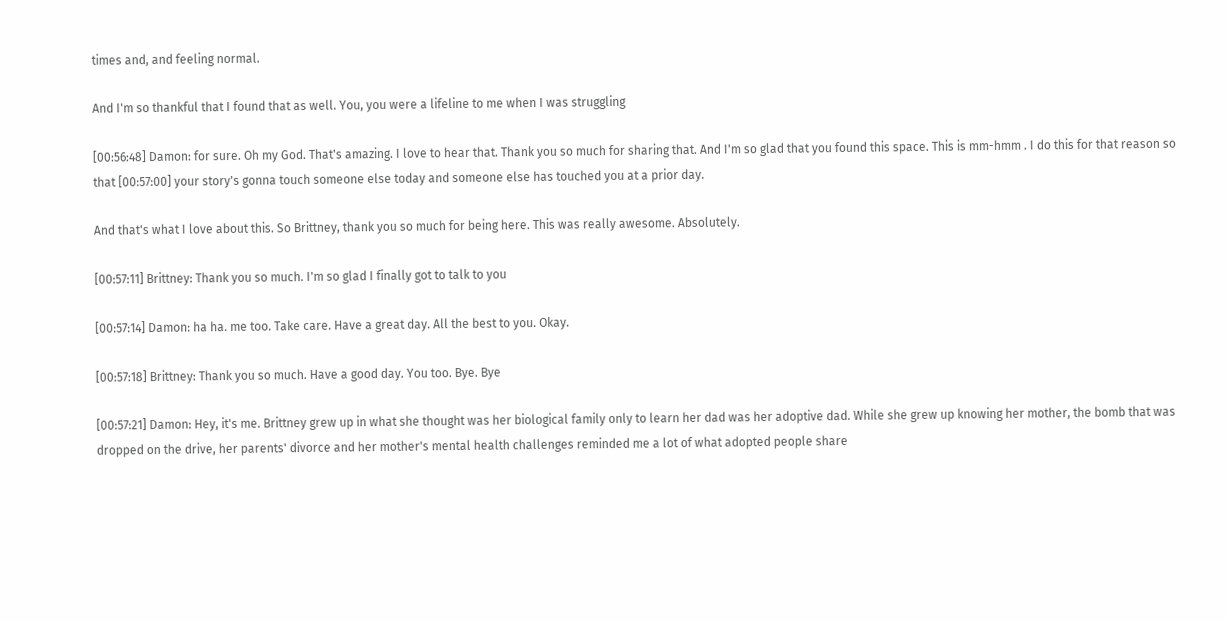times and, and feeling normal.

And I'm so thankful that I found that as well. You, you were a lifeline to me when I was struggling

[00:56:48] Damon: for sure. Oh my God. That's amazing. I love to hear that. Thank you so much for sharing that. And I'm so glad that you found this space. This is mm-hmm . I do this for that reason so that [00:57:00] your story's gonna touch someone else today and someone else has touched you at a prior day.

And that's what I love about this. So Brittney, thank you so much for being here. This was really awesome. Absolutely.

[00:57:11] Brittney: Thank you so much. I'm so glad I finally got to talk to you

[00:57:14] Damon: ha ha. me too. Take care. Have a great day. All the best to you. Okay.

[00:57:18] Brittney: Thank you so much. Have a good day. You too. Bye. Bye

[00:57:21] Damon: Hey, it's me. Brittney grew up in what she thought was her biological family only to learn her dad was her adoptive dad. While she grew up knowing her mother, the bomb that was dropped on the drive, her parents' divorce and her mother's mental health challenges reminded me a lot of what adopted people share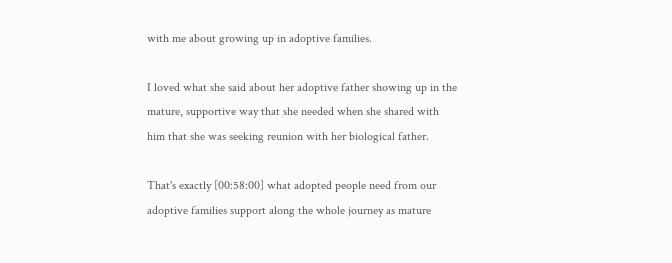with me about growing up in adoptive families.

I loved what she said about her adoptive father showing up in the mature, supportive way that she needed when she shared with him that she was seeking reunion with her biological father.

That's exactly [00:58:00] what adopted people need from our adoptive families support along the whole journey as mature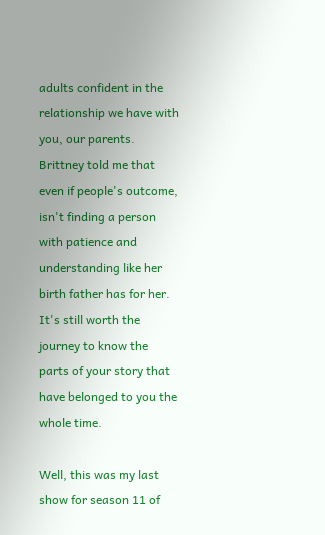adults confident in the relationship we have with you, our parents. Brittney told me that even if people's outcome, isn't finding a person with patience and understanding like her birth father has for her. It's still worth the journey to know the parts of your story that have belonged to you the whole time.

Well, this was my last show for season 11 of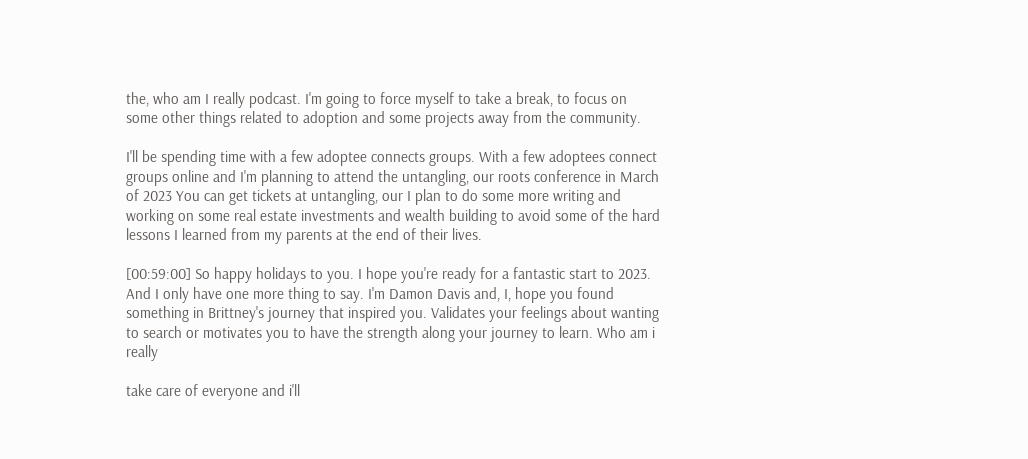the, who am I really podcast. I'm going to force myself to take a break, to focus on some other things related to adoption and some projects away from the community.

I'll be spending time with a few adoptee connects groups. With a few adoptees connect groups online and I'm planning to attend the untangling, our roots conference in March of 2023 You can get tickets at untangling, our I plan to do some more writing and working on some real estate investments and wealth building to avoid some of the hard lessons I learned from my parents at the end of their lives.

[00:59:00] So happy holidays to you. I hope you're ready for a fantastic start to 2023. And I only have one more thing to say. I'm Damon Davis and, I, hope you found something in Brittney's journey that inspired you. Validates your feelings about wanting to search or motivates you to have the strength along your journey to learn. Who am i really

take care of everyone and i'll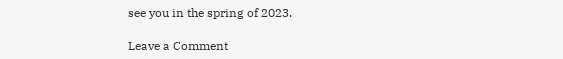see you in the spring of 2023.

Leave a Comment